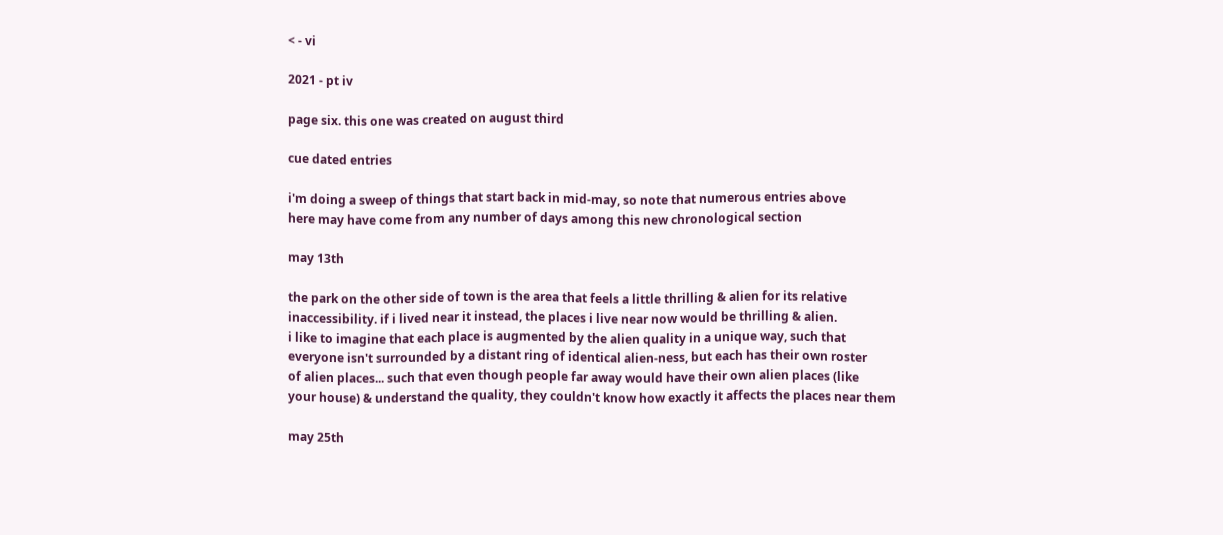< - vi

2021 - pt iv

page six. this one was created on august third

cue dated entries

i'm doing a sweep of things that start back in mid-may, so note that numerous entries above
here may have come from any number of days among this new chronological section

may 13th

the park on the other side of town is the area that feels a little thrilling & alien for its relative
inaccessibility. if i lived near it instead, the places i live near now would be thrilling & alien.
i like to imagine that each place is augmented by the alien quality in a unique way, such that
everyone isn't surrounded by a distant ring of identical alien-ness, but each has their own roster
of alien places... such that even though people far away would have their own alien places (like
your house) & understand the quality, they couldn't know how exactly it affects the places near them

may 25th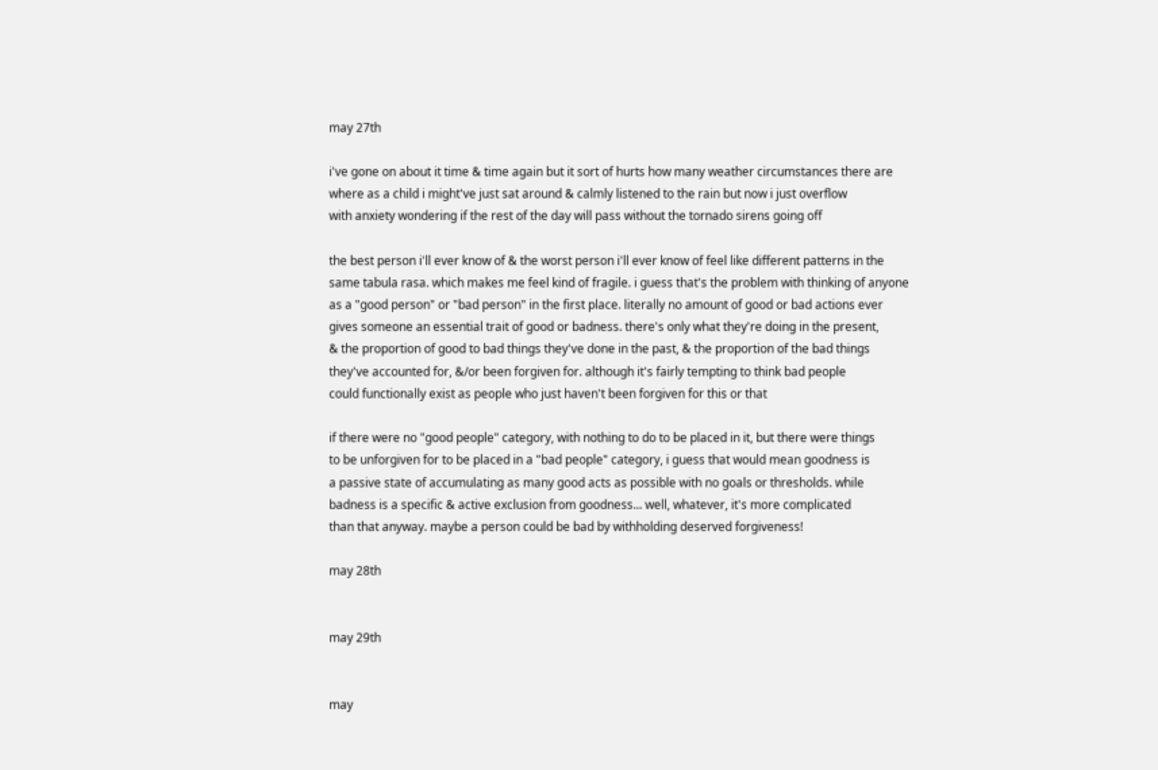may 27th

i've gone on about it time & time again but it sort of hurts how many weather circumstances there are
where as a child i might've just sat around & calmly listened to the rain but now i just overflow
with anxiety wondering if the rest of the day will pass without the tornado sirens going off

the best person i'll ever know of & the worst person i'll ever know of feel like different patterns in the
same tabula rasa. which makes me feel kind of fragile. i guess that's the problem with thinking of anyone
as a "good person" or "bad person" in the first place. literally no amount of good or bad actions ever
gives someone an essential trait of good or badness. there's only what they're doing in the present,
& the proportion of good to bad things they've done in the past, & the proportion of the bad things
they've accounted for, &/or been forgiven for. although it's fairly tempting to think bad people
could functionally exist as people who just haven't been forgiven for this or that

if there were no "good people" category, with nothing to do to be placed in it, but there were things
to be unforgiven for to be placed in a "bad people" category, i guess that would mean goodness is
a passive state of accumulating as many good acts as possible with no goals or thresholds. while
badness is a specific & active exclusion from goodness... well, whatever, it's more complicated
than that anyway. maybe a person could be bad by withholding deserved forgiveness!

may 28th


may 29th


may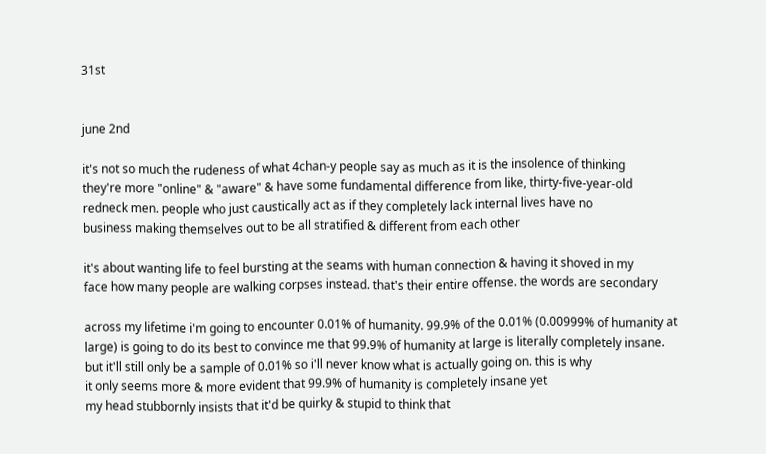31st


june 2nd

it's not so much the rudeness of what 4chan-y people say as much as it is the insolence of thinking
they're more "online" & "aware" & have some fundamental difference from like, thirty-five-year-old
redneck men. people who just caustically act as if they completely lack internal lives have no
business making themselves out to be all stratified & different from each other

it's about wanting life to feel bursting at the seams with human connection & having it shoved in my
face how many people are walking corpses instead. that's their entire offense. the words are secondary

across my lifetime i'm going to encounter 0.01% of humanity. 99.9% of the 0.01% (0.00999% of humanity at
large) is going to do its best to convince me that 99.9% of humanity at large is literally completely insane.
but it'll still only be a sample of 0.01% so i'll never know what is actually going on. this is why
it only seems more & more evident that 99.9% of humanity is completely insane yet
my head stubbornly insists that it'd be quirky & stupid to think that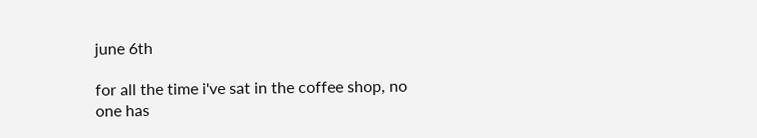june 6th

for all the time i've sat in the coffee shop, no one has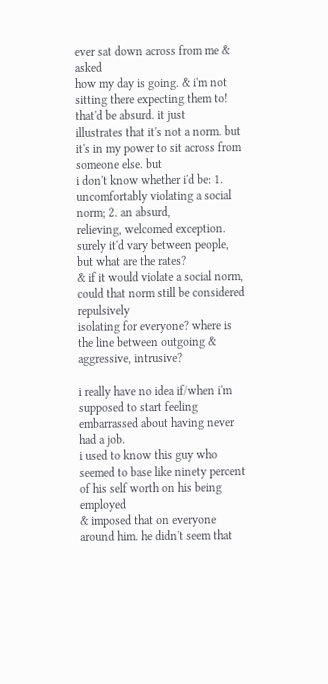ever sat down across from me & asked
how my day is going. & i'm not sitting there expecting them to! that'd be absurd. it just
illustrates that it's not a norm. but it's in my power to sit across from someone else. but
i don't know whether i'd be: 1. uncomfortably violating a social norm; 2. an absurd,
relieving, welcomed exception. surely it'd vary between people, but what are the rates?
& if it would violate a social norm, could that norm still be considered repulsively
isolating for everyone? where is the line between outgoing & aggressive, intrusive?

i really have no idea if/when i'm supposed to start feeling embarrassed about having never had a job.
i used to know this guy who seemed to base like ninety percent of his self worth on his being employed
& imposed that on everyone around him. he didn't seem that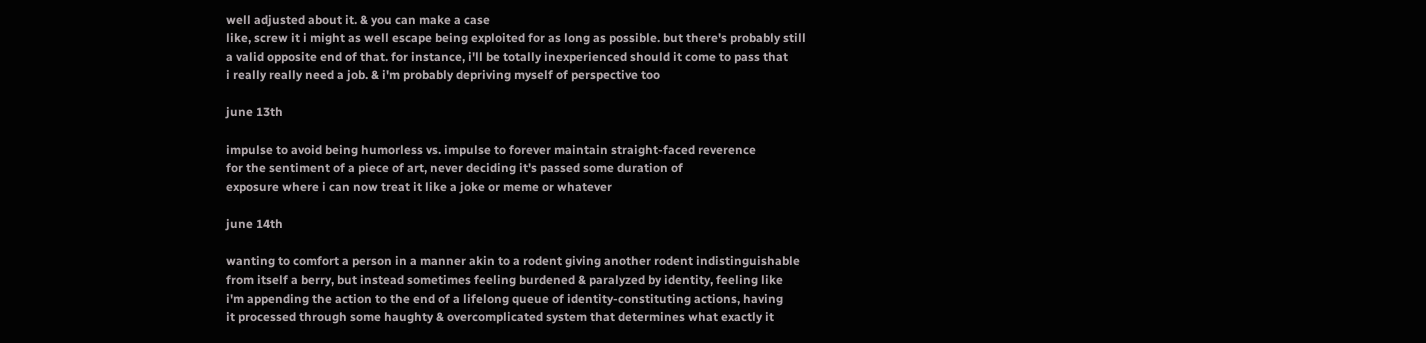well adjusted about it. & you can make a case
like, screw it i might as well escape being exploited for as long as possible. but there's probably still
a valid opposite end of that. for instance, i'll be totally inexperienced should it come to pass that
i really really need a job. & i'm probably depriving myself of perspective too

june 13th

impulse to avoid being humorless vs. impulse to forever maintain straight-faced reverence
for the sentiment of a piece of art, never deciding it's passed some duration of
exposure where i can now treat it like a joke or meme or whatever

june 14th

wanting to comfort a person in a manner akin to a rodent giving another rodent indistinguishable
from itself a berry, but instead sometimes feeling burdened & paralyzed by identity, feeling like
i'm appending the action to the end of a lifelong queue of identity-constituting actions, having
it processed through some haughty & overcomplicated system that determines what exactly it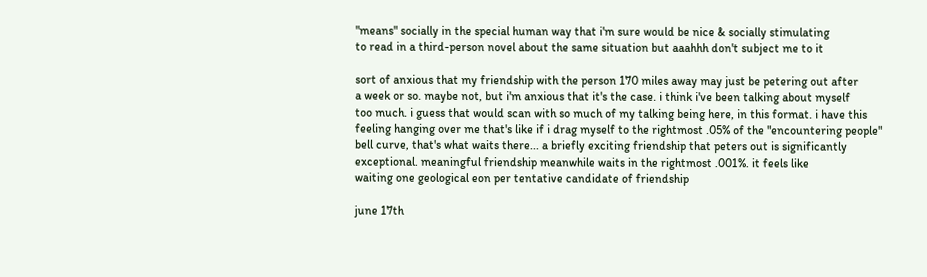"means" socially in the special human way that i'm sure would be nice & socially stimulating
to read in a third-person novel about the same situation but aaahhh don't subject me to it

sort of anxious that my friendship with the person 170 miles away may just be petering out after
a week or so. maybe not, but i'm anxious that it's the case. i think i've been talking about myself
too much. i guess that would scan with so much of my talking being here, in this format. i have this
feeling hanging over me that's like if i drag myself to the rightmost .05% of the "encountering people"
bell curve, that's what waits there... a briefly exciting friendship that peters out is significantly
exceptional. meaningful friendship meanwhile waits in the rightmost .001%. it feels like
waiting one geological eon per tentative candidate of friendship

june 17th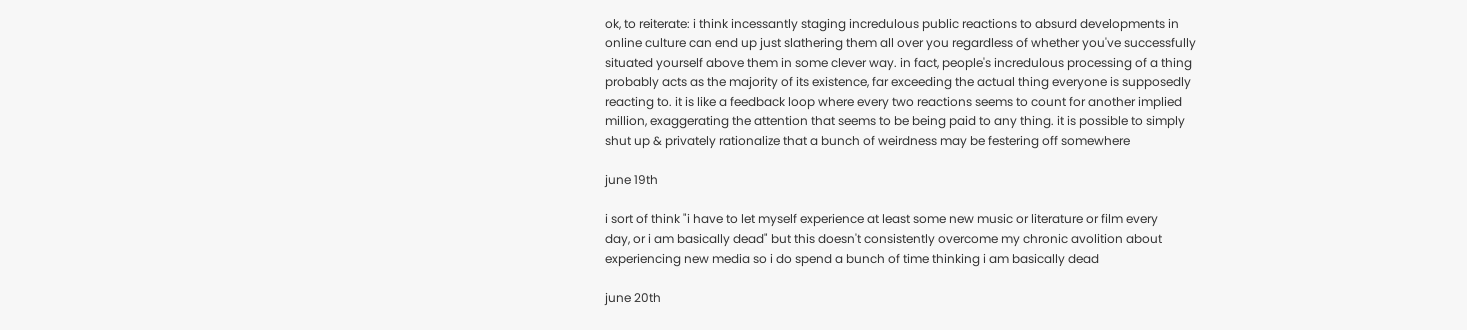ok, to reiterate: i think incessantly staging incredulous public reactions to absurd developments in
online culture can end up just slathering them all over you regardless of whether you've successfully
situated yourself above them in some clever way. in fact, people's incredulous processing of a thing
probably acts as the majority of its existence, far exceeding the actual thing everyone is supposedly
reacting to. it is like a feedback loop where every two reactions seems to count for another implied
million, exaggerating the attention that seems to be being paid to any thing. it is possible to simply
shut up & privately rationalize that a bunch of weirdness may be festering off somewhere

june 19th

i sort of think "i have to let myself experience at least some new music or literature or film every
day, or i am basically dead" but this doesn't consistently overcome my chronic avolition about
experiencing new media so i do spend a bunch of time thinking i am basically dead

june 20th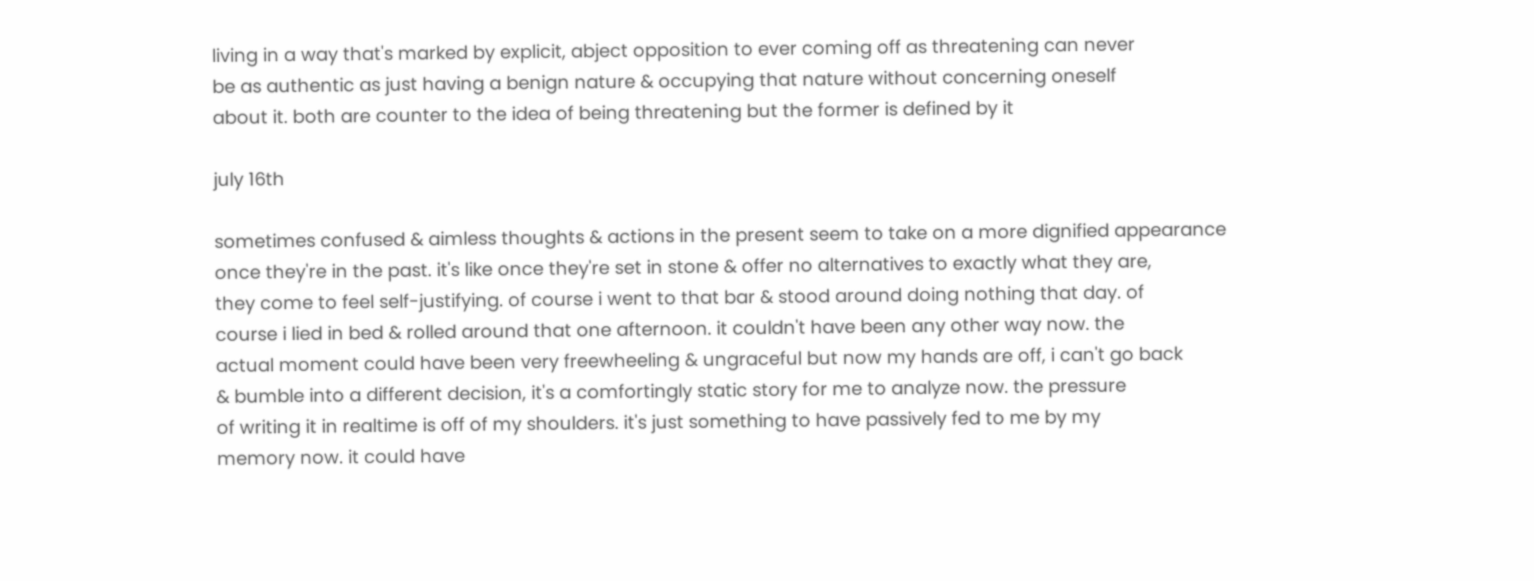living in a way that's marked by explicit, abject opposition to ever coming off as threatening can never
be as authentic as just having a benign nature & occupying that nature without concerning oneself
about it. both are counter to the idea of being threatening but the former is defined by it

july 16th

sometimes confused & aimless thoughts & actions in the present seem to take on a more dignified appearance
once they're in the past. it's like once they're set in stone & offer no alternatives to exactly what they are,
they come to feel self-justifying. of course i went to that bar & stood around doing nothing that day. of
course i lied in bed & rolled around that one afternoon. it couldn't have been any other way now. the
actual moment could have been very freewheeling & ungraceful but now my hands are off, i can't go back
& bumble into a different decision, it's a comfortingly static story for me to analyze now. the pressure
of writing it in realtime is off of my shoulders. it's just something to have passively fed to me by my
memory now. it could have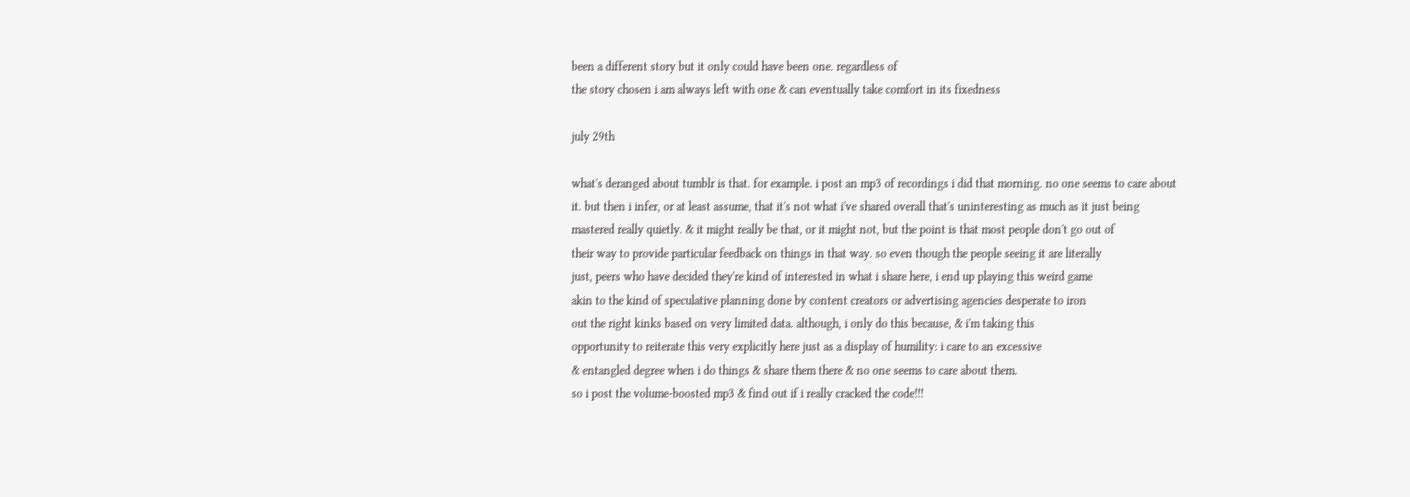been a different story but it only could have been one. regardless of
the story chosen i am always left with one & can eventually take comfort in its fixedness

july 29th

what's deranged about tumblr is that. for example. i post an mp3 of recordings i did that morning. no one seems to care about
it. but then i infer, or at least assume, that it's not what i've shared overall that's uninteresting as much as it just being
mastered really quietly. & it might really be that, or it might not, but the point is that most people don't go out of
their way to provide particular feedback on things in that way. so even though the people seeing it are literally
just, peers who have decided they're kind of interested in what i share here, i end up playing this weird game
akin to the kind of speculative planning done by content creators or advertising agencies desperate to iron
out the right kinks based on very limited data. although, i only do this because, & i'm taking this
opportunity to reiterate this very explicitly here just as a display of humility: i care to an excessive
& entangled degree when i do things & share them there & no one seems to care about them.
so i post the volume-boosted mp3 & find out if i really cracked the code!!!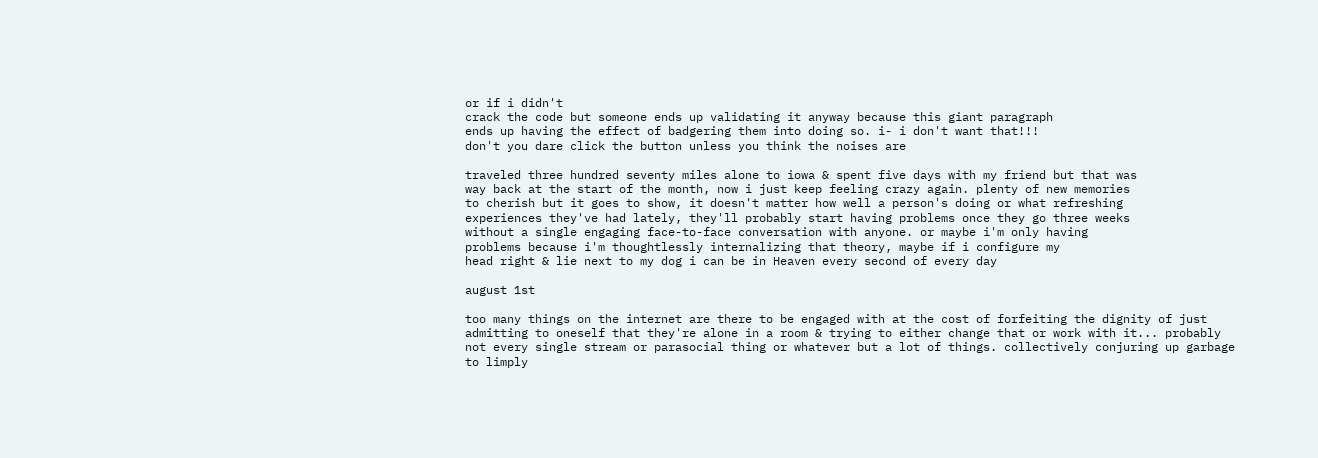or if i didn't
crack the code but someone ends up validating it anyway because this giant paragraph
ends up having the effect of badgering them into doing so. i- i don't want that!!!
don't you dare click the button unless you think the noises are

traveled three hundred seventy miles alone to iowa & spent five days with my friend but that was
way back at the start of the month, now i just keep feeling crazy again. plenty of new memories
to cherish but it goes to show, it doesn't matter how well a person's doing or what refreshing
experiences they've had lately, they'll probably start having problems once they go three weeks
without a single engaging face-to-face conversation with anyone. or maybe i'm only having
problems because i'm thoughtlessly internalizing that theory, maybe if i configure my
head right & lie next to my dog i can be in Heaven every second of every day

august 1st

too many things on the internet are there to be engaged with at the cost of forfeiting the dignity of just
admitting to oneself that they're alone in a room & trying to either change that or work with it... probably
not every single stream or parasocial thing or whatever but a lot of things. collectively conjuring up garbage
to limply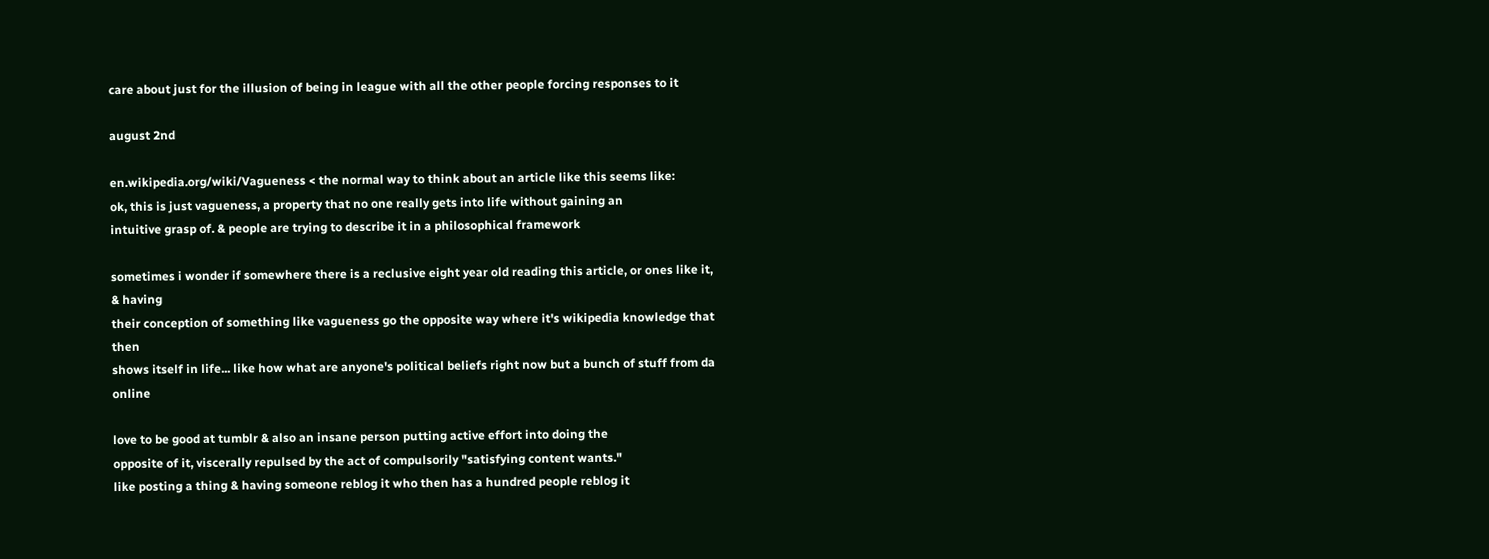care about just for the illusion of being in league with all the other people forcing responses to it

august 2nd

en.wikipedia.org/wiki/Vagueness < the normal way to think about an article like this seems like:
ok, this is just vagueness, a property that no one really gets into life without gaining an
intuitive grasp of. & people are trying to describe it in a philosophical framework

sometimes i wonder if somewhere there is a reclusive eight year old reading this article, or ones like it, & having
their conception of something like vagueness go the opposite way where it's wikipedia knowledge that then
shows itself in life... like how what are anyone's political beliefs right now but a bunch of stuff from da online

love to be good at tumblr & also an insane person putting active effort into doing the
opposite of it, viscerally repulsed by the act of compulsorily "satisfying content wants."
like posting a thing & having someone reblog it who then has a hundred people reblog it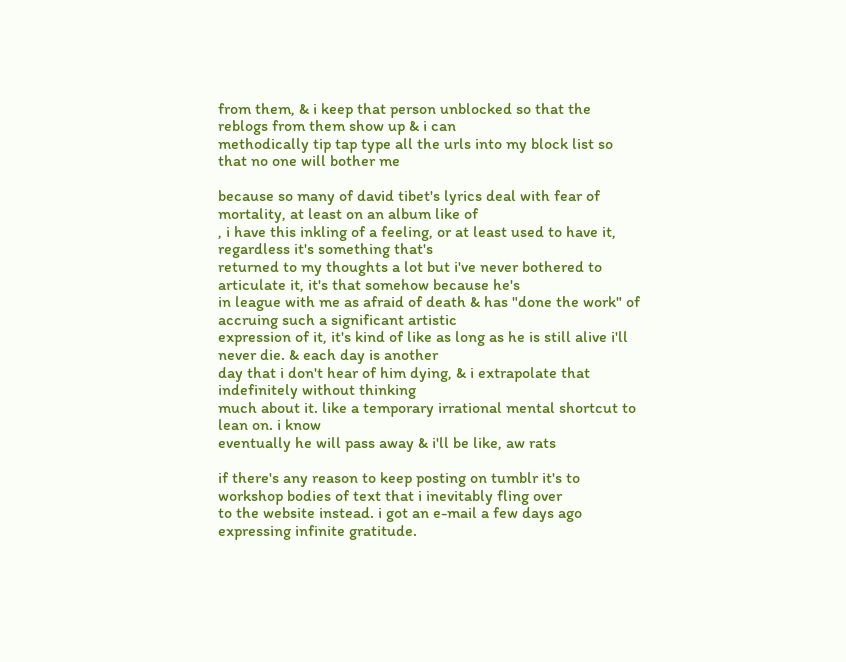from them, & i keep that person unblocked so that the reblogs from them show up & i can
methodically tip tap type all the urls into my block list so that no one will bother me

because so many of david tibet's lyrics deal with fear of mortality, at least on an album like of
, i have this inkling of a feeling, or at least used to have it, regardless it's something that's
returned to my thoughts a lot but i've never bothered to articulate it, it's that somehow because he's
in league with me as afraid of death & has "done the work" of accruing such a significant artistic
expression of it, it's kind of like as long as he is still alive i'll never die. & each day is another
day that i don't hear of him dying, & i extrapolate that indefinitely without thinking
much about it. like a temporary irrational mental shortcut to lean on. i know
eventually he will pass away & i'll be like, aw rats

if there's any reason to keep posting on tumblr it's to workshop bodies of text that i inevitably fling over
to the website instead. i got an e-mail a few days ago expressing infinite gratitude.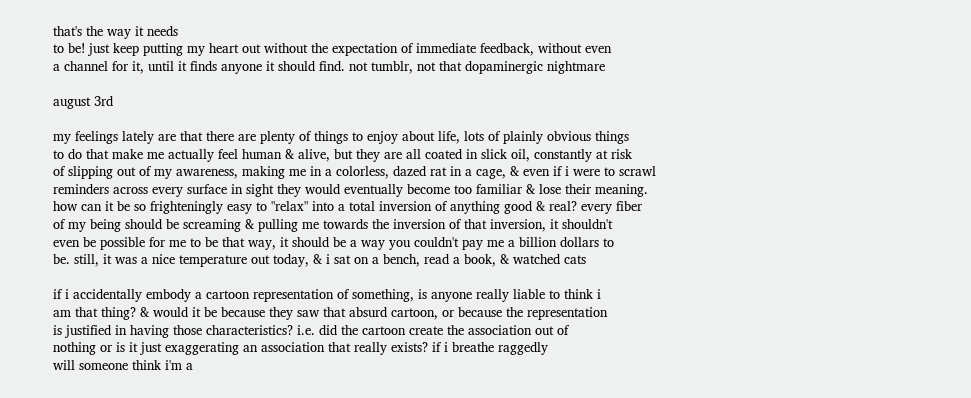that's the way it needs
to be! just keep putting my heart out without the expectation of immediate feedback, without even
a channel for it, until it finds anyone it should find. not tumblr, not that dopaminergic nightmare

august 3rd

my feelings lately are that there are plenty of things to enjoy about life, lots of plainly obvious things
to do that make me actually feel human & alive, but they are all coated in slick oil, constantly at risk
of slipping out of my awareness, making me in a colorless, dazed rat in a cage, & even if i were to scrawl
reminders across every surface in sight they would eventually become too familiar & lose their meaning.
how can it be so frighteningly easy to "relax" into a total inversion of anything good & real? every fiber
of my being should be screaming & pulling me towards the inversion of that inversion, it shouldn't
even be possible for me to be that way, it should be a way you couldn't pay me a billion dollars to
be. still, it was a nice temperature out today, & i sat on a bench, read a book, & watched cats

if i accidentally embody a cartoon representation of something, is anyone really liable to think i
am that thing? & would it be because they saw that absurd cartoon, or because the representation
is justified in having those characteristics? i.e. did the cartoon create the association out of
nothing or is it just exaggerating an association that really exists? if i breathe raggedly
will someone think i'm a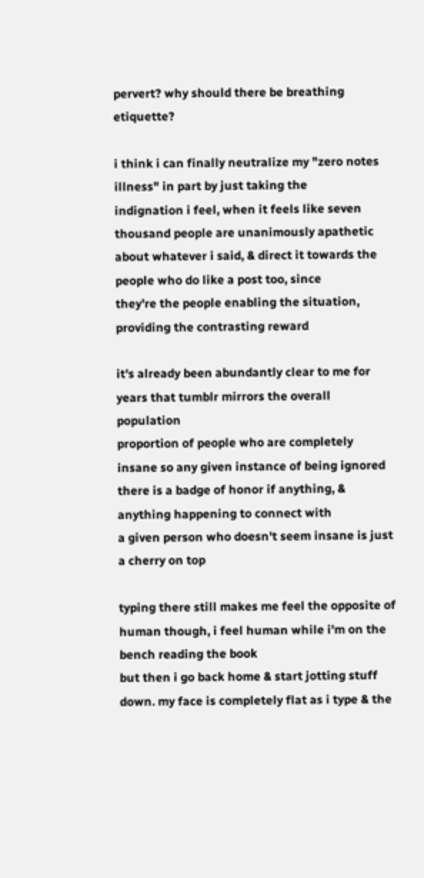pervert? why should there be breathing etiquette?

i think i can finally neutralize my "zero notes illness" in part by just taking the
indignation i feel, when it feels like seven thousand people are unanimously apathetic
about whatever i said, & direct it towards the people who do like a post too, since
they're the people enabling the situation, providing the contrasting reward

it's already been abundantly clear to me for years that tumblr mirrors the overall population
proportion of people who are completely insane so any given instance of being ignored
there is a badge of honor if anything, & anything happening to connect with
a given person who doesn't seem insane is just a cherry on top

typing there still makes me feel the opposite of human though, i feel human while i'm on the bench reading the book
but then i go back home & start jotting stuff down. my face is completely flat as i type & the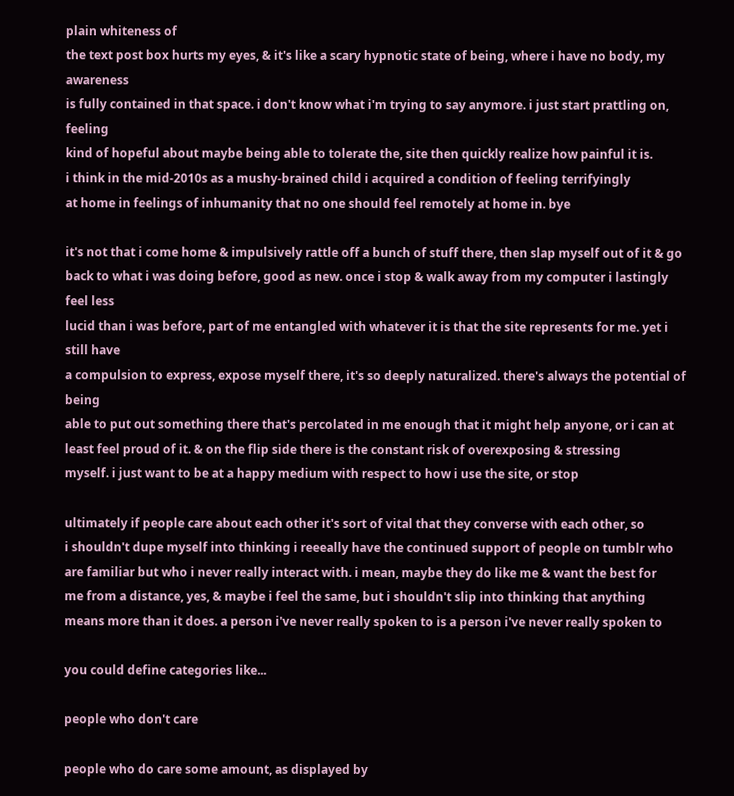plain whiteness of
the text post box hurts my eyes, & it's like a scary hypnotic state of being, where i have no body, my awareness
is fully contained in that space. i don't know what i'm trying to say anymore. i just start prattling on, feeling
kind of hopeful about maybe being able to tolerate the, site then quickly realize how painful it is.
i think in the mid-2010s as a mushy-brained child i acquired a condition of feeling terrifyingly
at home in feelings of inhumanity that no one should feel remotely at home in. bye

it's not that i come home & impulsively rattle off a bunch of stuff there, then slap myself out of it & go
back to what i was doing before, good as new. once i stop & walk away from my computer i lastingly feel less
lucid than i was before, part of me entangled with whatever it is that the site represents for me. yet i still have
a compulsion to express, expose myself there, it's so deeply naturalized. there's always the potential of being
able to put out something there that's percolated in me enough that it might help anyone, or i can at
least feel proud of it. & on the flip side there is the constant risk of overexposing & stressing
myself. i just want to be at a happy medium with respect to how i use the site, or stop

ultimately if people care about each other it's sort of vital that they converse with each other, so
i shouldn't dupe myself into thinking i reeeally have the continued support of people on tumblr who
are familiar but who i never really interact with. i mean, maybe they do like me & want the best for
me from a distance, yes, & maybe i feel the same, but i shouldn't slip into thinking that anything
means more than it does. a person i've never really spoken to is a person i've never really spoken to

you could define categories like...

people who don't care

people who do care some amount, as displayed by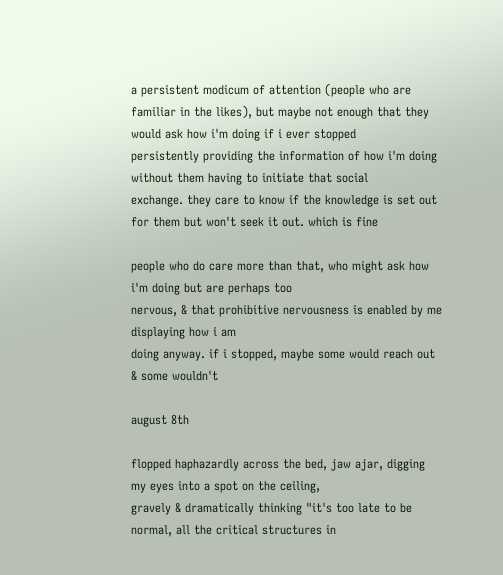a persistent modicum of attention (people who are
familiar in the likes), but maybe not enough that they would ask how i'm doing if i ever stopped
persistently providing the information of how i'm doing without them having to initiate that social
exchange. they care to know if the knowledge is set out for them but won't seek it out. which is fine

people who do care more than that, who might ask how i'm doing but are perhaps too
nervous, & that prohibitive nervousness is enabled by me displaying how i am
doing anyway. if i stopped, maybe some would reach out & some wouldn't

august 8th

flopped haphazardly across the bed, jaw ajar, digging my eyes into a spot on the ceiling,
gravely & dramatically thinking "it's too late to be normal, all the critical structures in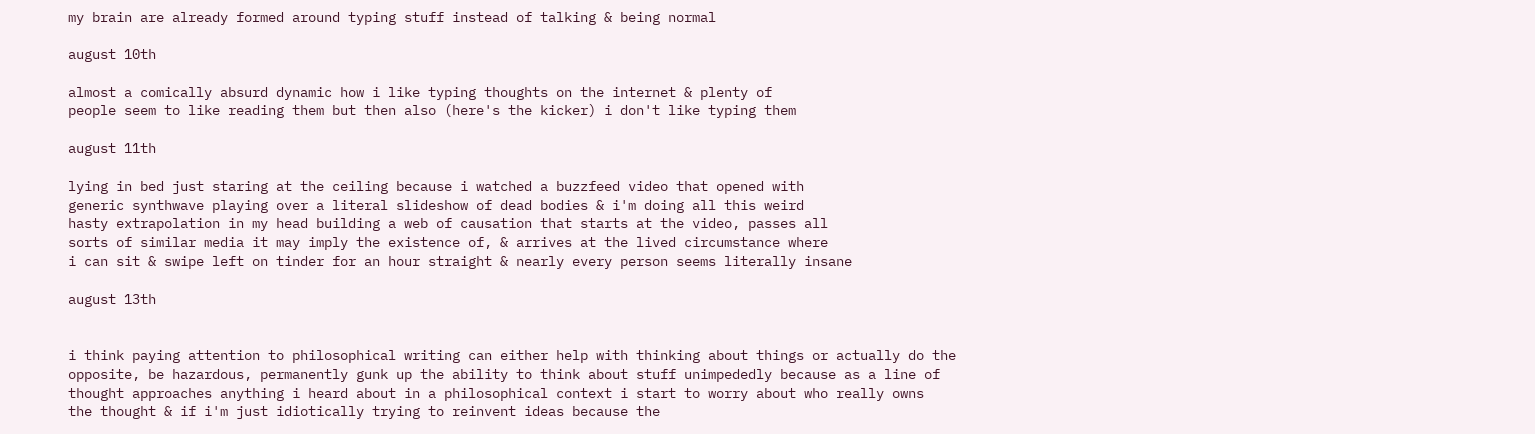my brain are already formed around typing stuff instead of talking & being normal

august 10th

almost a comically absurd dynamic how i like typing thoughts on the internet & plenty of
people seem to like reading them but then also (here's the kicker) i don't like typing them

august 11th

lying in bed just staring at the ceiling because i watched a buzzfeed video that opened with
generic synthwave playing over a literal slideshow of dead bodies & i'm doing all this weird
hasty extrapolation in my head building a web of causation that starts at the video, passes all
sorts of similar media it may imply the existence of, & arrives at the lived circumstance where
i can sit & swipe left on tinder for an hour straight & nearly every person seems literally insane

august 13th


i think paying attention to philosophical writing can either help with thinking about things or actually do the
opposite, be hazardous, permanently gunk up the ability to think about stuff unimpededly because as a line of
thought approaches anything i heard about in a philosophical context i start to worry about who really owns
the thought & if i'm just idiotically trying to reinvent ideas because the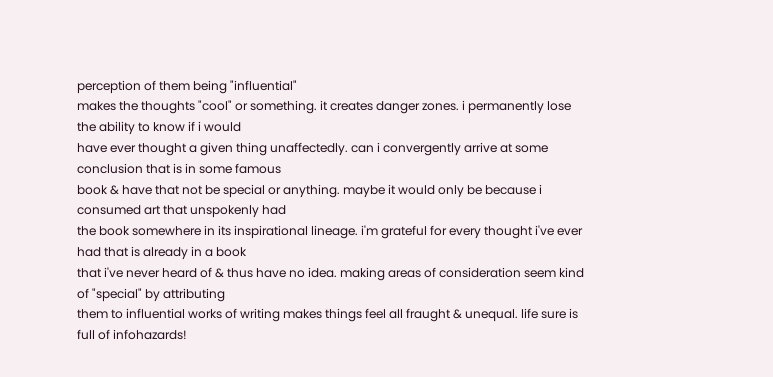perception of them being "influential"
makes the thoughts "cool" or something. it creates danger zones. i permanently lose the ability to know if i would
have ever thought a given thing unaffectedly. can i convergently arrive at some conclusion that is in some famous
book & have that not be special or anything. maybe it would only be because i consumed art that unspokenly had
the book somewhere in its inspirational lineage. i'm grateful for every thought i've ever had that is already in a book
that i've never heard of & thus have no idea. making areas of consideration seem kind of "special" by attributing
them to influential works of writing makes things feel all fraught & unequal. life sure is full of infohazards!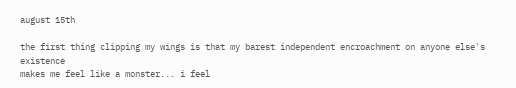august 15th

the first thing clipping my wings is that my barest independent encroachment on anyone else's existence
makes me feel like a monster... i feel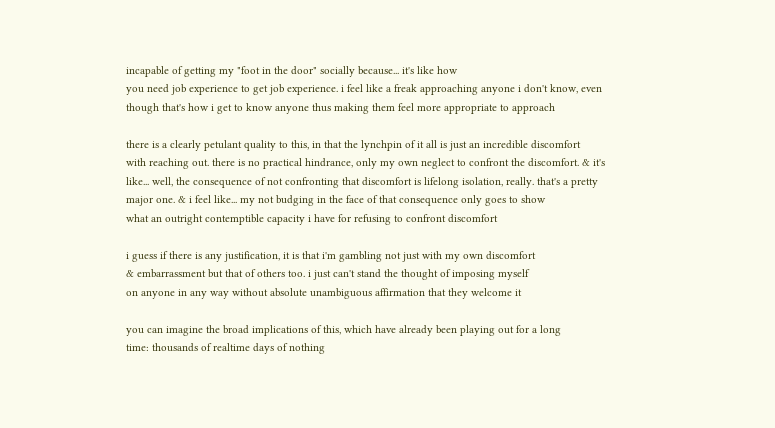incapable of getting my "foot in the door" socially because... it's like how
you need job experience to get job experience. i feel like a freak approaching anyone i don't know, even
though that's how i get to know anyone thus making them feel more appropriate to approach

there is a clearly petulant quality to this, in that the lynchpin of it all is just an incredible discomfort
with reaching out. there is no practical hindrance, only my own neglect to confront the discomfort. & it's
like... well, the consequence of not confronting that discomfort is lifelong isolation, really. that's a pretty
major one. & i feel like... my not budging in the face of that consequence only goes to show
what an outright contemptible capacity i have for refusing to confront discomfort

i guess if there is any justification, it is that i'm gambling not just with my own discomfort
& embarrassment but that of others too. i just can't stand the thought of imposing myself
on anyone in any way without absolute unambiguous affirmation that they welcome it

you can imagine the broad implications of this, which have already been playing out for a long
time: thousands of realtime days of nothing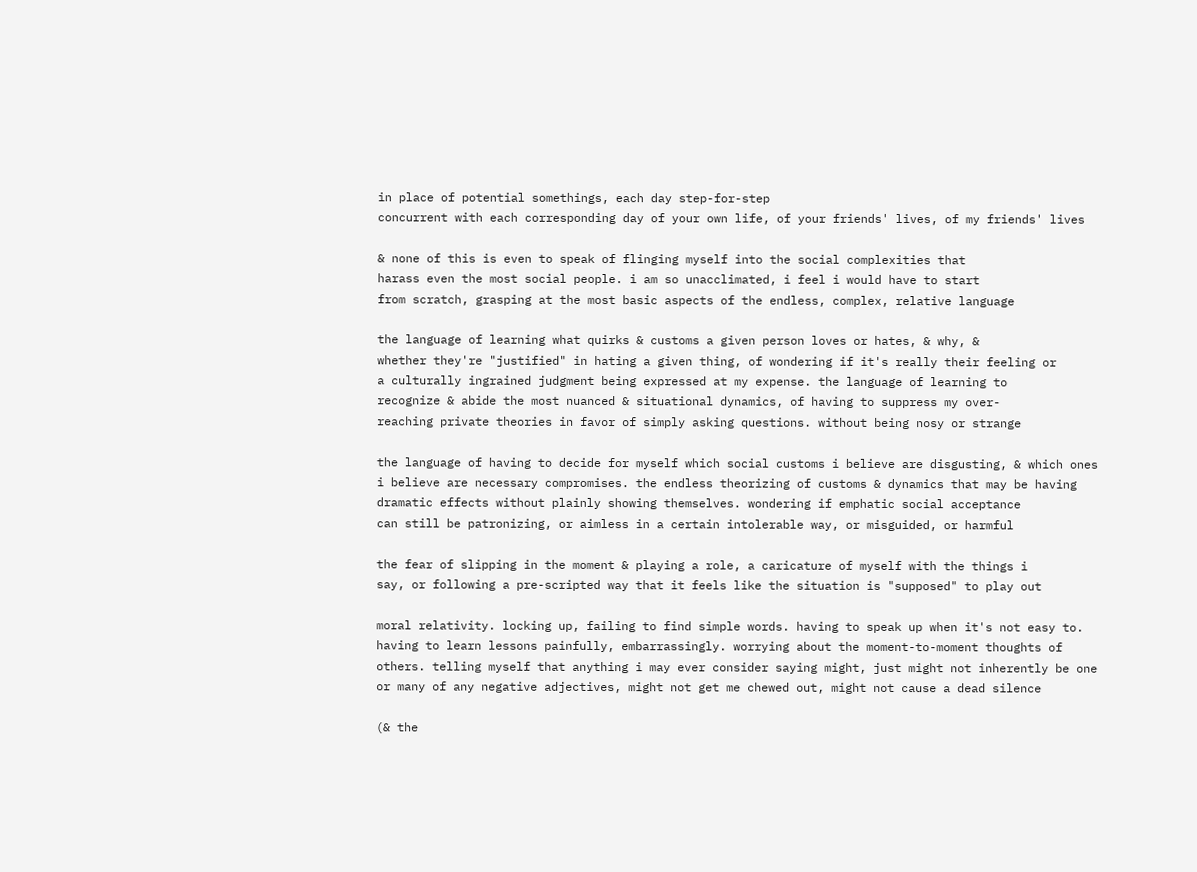in place of potential somethings, each day step-for-step
concurrent with each corresponding day of your own life, of your friends' lives, of my friends' lives

& none of this is even to speak of flinging myself into the social complexities that
harass even the most social people. i am so unacclimated, i feel i would have to start
from scratch, grasping at the most basic aspects of the endless, complex, relative language

the language of learning what quirks & customs a given person loves or hates, & why, &
whether they're "justified" in hating a given thing, of wondering if it's really their feeling or
a culturally ingrained judgment being expressed at my expense. the language of learning to
recognize & abide the most nuanced & situational dynamics, of having to suppress my over-
reaching private theories in favor of simply asking questions. without being nosy or strange

the language of having to decide for myself which social customs i believe are disgusting, & which ones
i believe are necessary compromises. the endless theorizing of customs & dynamics that may be having
dramatic effects without plainly showing themselves. wondering if emphatic social acceptance
can still be patronizing, or aimless in a certain intolerable way, or misguided, or harmful

the fear of slipping in the moment & playing a role, a caricature of myself with the things i
say, or following a pre-scripted way that it feels like the situation is "supposed" to play out

moral relativity. locking up, failing to find simple words. having to speak up when it's not easy to.
having to learn lessons painfully, embarrassingly. worrying about the moment-to-moment thoughts of
others. telling myself that anything i may ever consider saying might, just might not inherently be one
or many of any negative adjectives, might not get me chewed out, might not cause a dead silence

(& the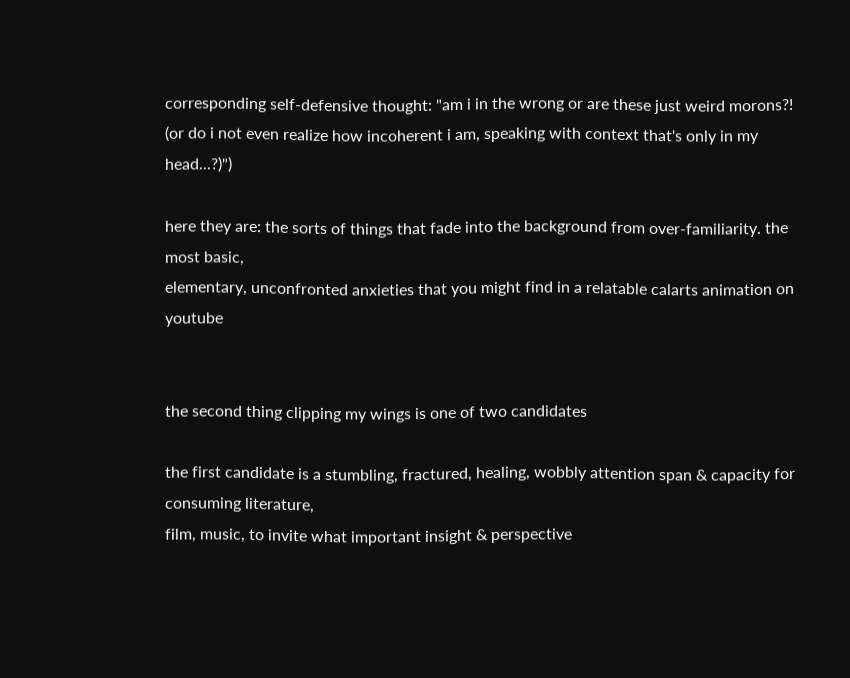corresponding self-defensive thought: "am i in the wrong or are these just weird morons?!
(or do i not even realize how incoherent i am, speaking with context that's only in my head...?)")

here they are: the sorts of things that fade into the background from over-familiarity. the most basic,
elementary, unconfronted anxieties that you might find in a relatable calarts animation on youtube


the second thing clipping my wings is one of two candidates

the first candidate is a stumbling, fractured, healing, wobbly attention span & capacity for consuming literature,
film, music, to invite what important insight & perspective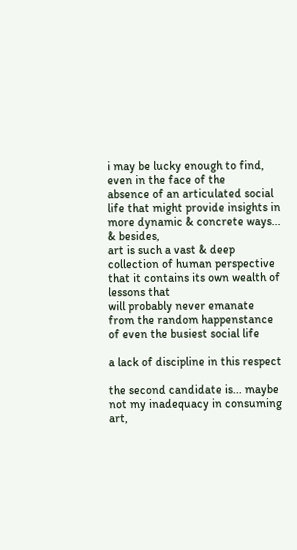i may be lucky enough to find, even in the face of the
absence of an articulated social life that might provide insights in more dynamic & concrete ways... & besides,
art is such a vast & deep collection of human perspective that it contains its own wealth of lessons that
will probably never emanate from the random happenstance of even the busiest social life

a lack of discipline in this respect

the second candidate is... maybe not my inadequacy in consuming art,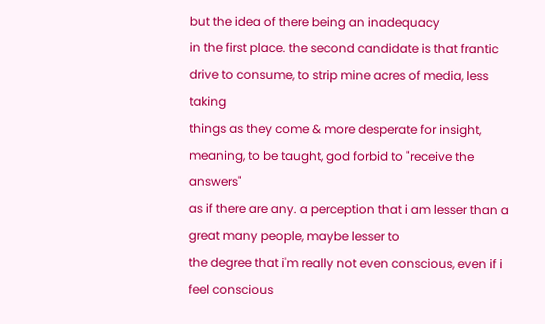but the idea of there being an inadequacy
in the first place. the second candidate is that frantic drive to consume, to strip mine acres of media, less taking
things as they come & more desperate for insight, meaning, to be taught, god forbid to "receive the answers"
as if there are any. a perception that i am lesser than a great many people, maybe lesser to
the degree that i'm really not even conscious, even if i feel conscious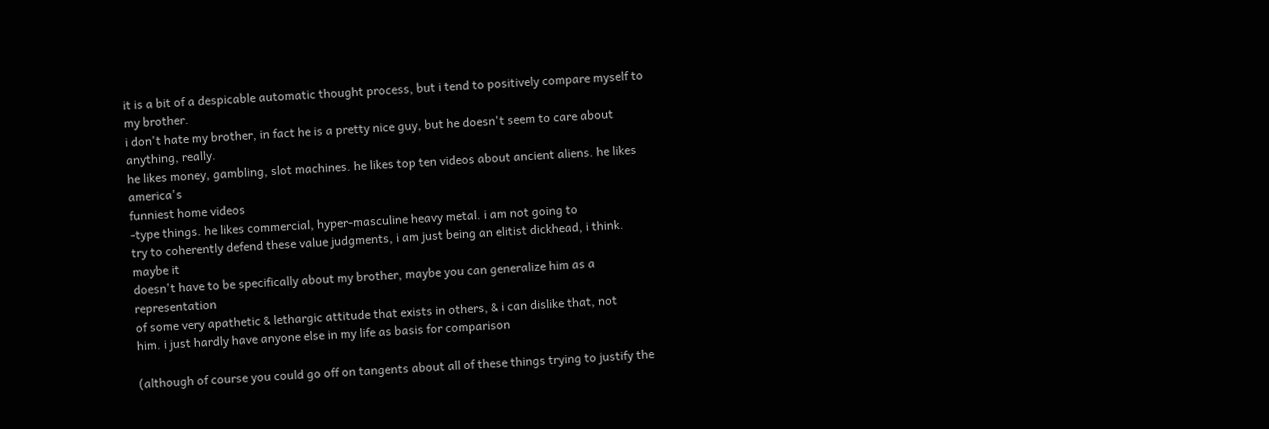it is a bit of a despicable automatic thought process, but i tend to positively compare myself to my brother.
i don't hate my brother, in fact he is a pretty nice guy, but he doesn't seem to care about anything, really.
he likes money, gambling, slot machines. he likes top ten videos about ancient aliens. he likes america's
funniest home videos
-type things. he likes commercial, hyper-masculine heavy metal. i am not going to
try to coherently defend these value judgments, i am just being an elitist dickhead, i think. maybe it
doesn't have to be specifically about my brother, maybe you can generalize him as a representation
of some very apathetic & lethargic attitude that exists in others, & i can dislike that, not
him. i just hardly have anyone else in my life as basis for comparison

(although of course you could go off on tangents about all of these things trying to justify the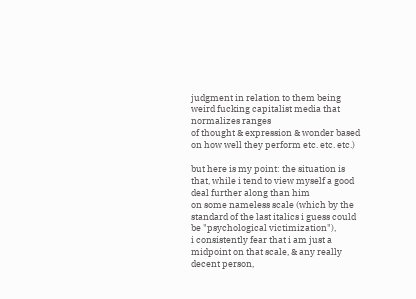judgment in relation to them being weird fucking capitalist media that normalizes ranges
of thought & expression & wonder based on how well they perform etc. etc. etc.)

but here is my point: the situation is that, while i tend to view myself a good deal further along than him
on some nameless scale (which by the standard of the last italics i guess could be "psychological victimization"),
i consistently fear that i am just a midpoint on that scale, & any really decent person,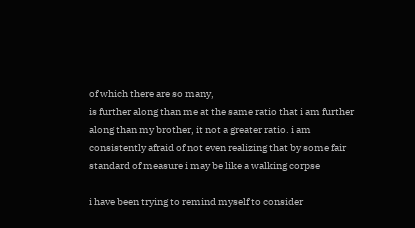of which there are so many,
is further along than me at the same ratio that i am further along than my brother, it not a greater ratio. i am
consistently afraid of not even realizing that by some fair standard of measure i may be like a walking corpse

i have been trying to remind myself to consider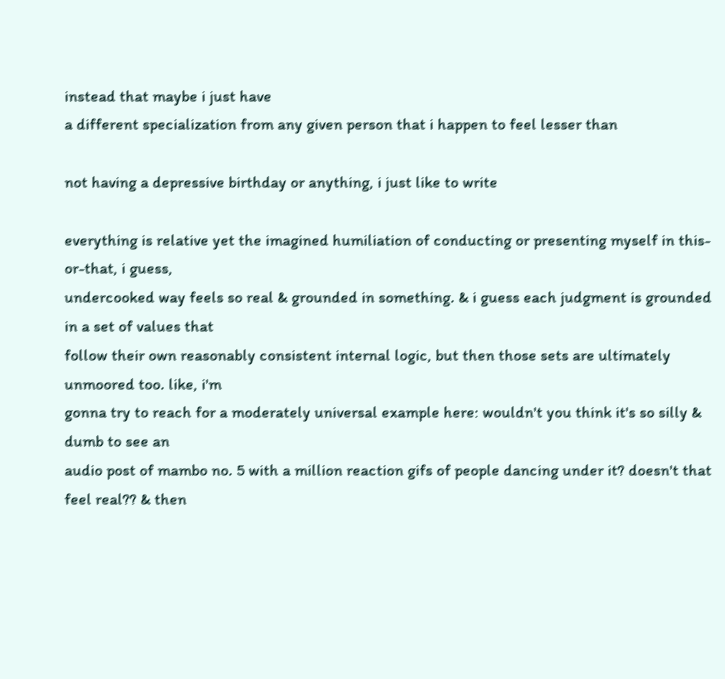instead that maybe i just have
a different specialization from any given person that i happen to feel lesser than

not having a depressive birthday or anything, i just like to write

everything is relative yet the imagined humiliation of conducting or presenting myself in this-or-that, i guess,
undercooked way feels so real & grounded in something. & i guess each judgment is grounded in a set of values that
follow their own reasonably consistent internal logic, but then those sets are ultimately unmoored too. like, i'm
gonna try to reach for a moderately universal example here: wouldn't you think it's so silly & dumb to see an
audio post of mambo no. 5 with a million reaction gifs of people dancing under it? doesn't that feel real?? & then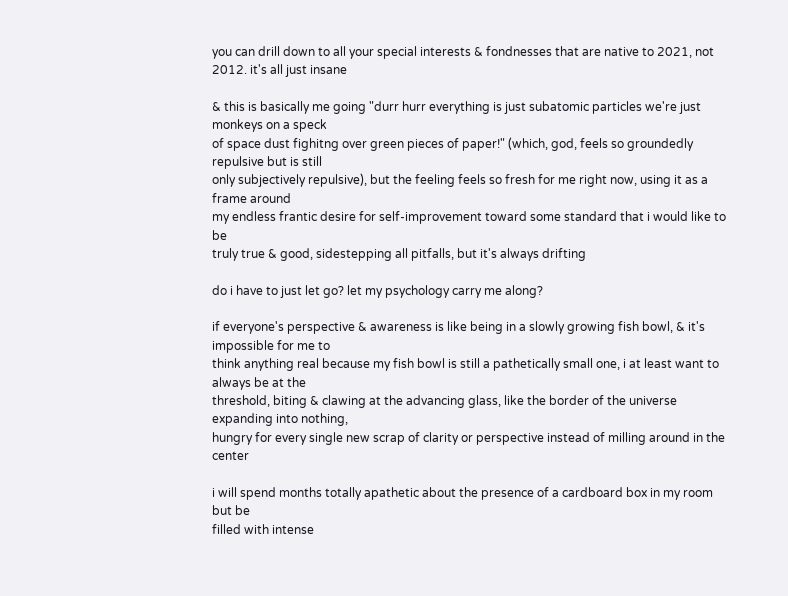you can drill down to all your special interests & fondnesses that are native to 2021, not 2012. it's all just insane

& this is basically me going "durr hurr everything is just subatomic particles we're just monkeys on a speck
of space dust fighitng over green pieces of paper!" (which, god, feels so groundedly repulsive but is still
only subjectively repulsive), but the feeling feels so fresh for me right now, using it as a frame around
my endless frantic desire for self-improvement toward some standard that i would like to be
truly true & good, sidestepping all pitfalls, but it's always drifting

do i have to just let go? let my psychology carry me along?

if everyone's perspective & awareness is like being in a slowly growing fish bowl, & it's impossible for me to
think anything real because my fish bowl is still a pathetically small one, i at least want to always be at the
threshold, biting & clawing at the advancing glass, like the border of the universe expanding into nothing,
hungry for every single new scrap of clarity or perspective instead of milling around in the center

i will spend months totally apathetic about the presence of a cardboard box in my room but be
filled with intense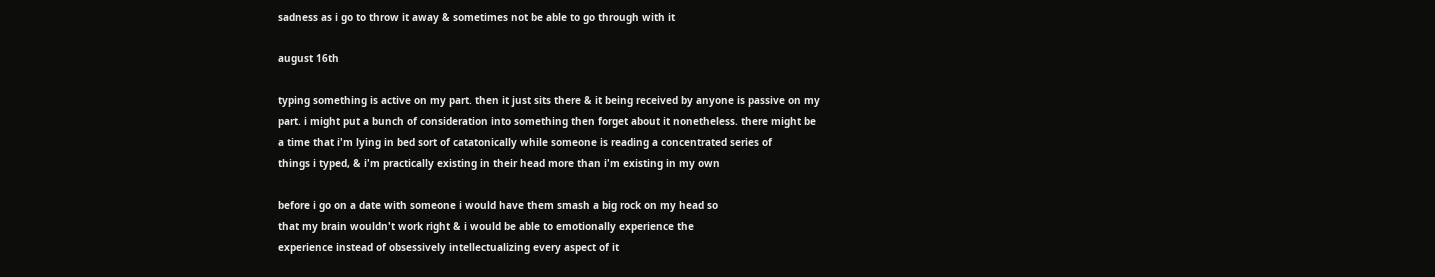sadness as i go to throw it away & sometimes not be able to go through with it

august 16th

typing something is active on my part. then it just sits there & it being received by anyone is passive on my
part. i might put a bunch of consideration into something then forget about it nonetheless. there might be
a time that i'm lying in bed sort of catatonically while someone is reading a concentrated series of
things i typed, & i'm practically existing in their head more than i'm existing in my own

before i go on a date with someone i would have them smash a big rock on my head so
that my brain wouldn't work right & i would be able to emotionally experience the
experience instead of obsessively intellectualizing every aspect of it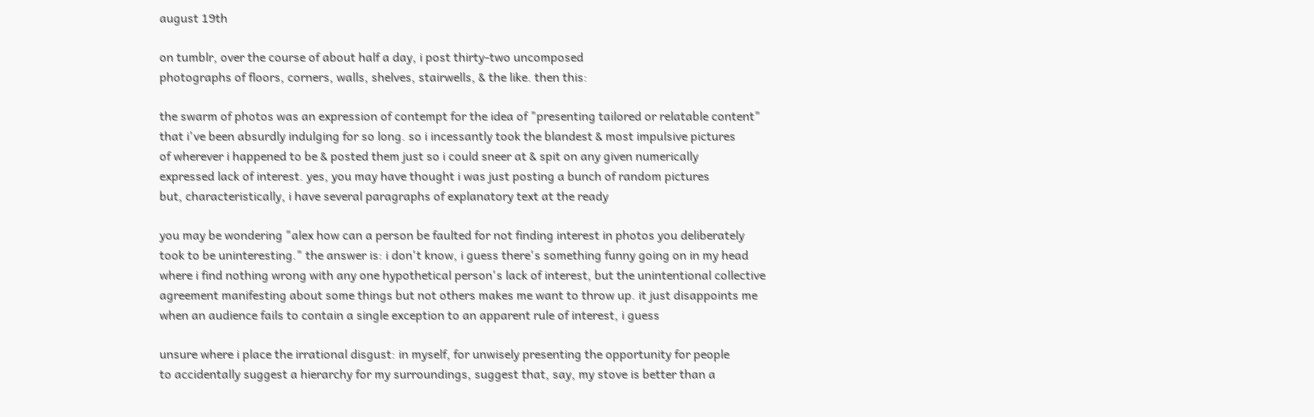august 19th

on tumblr, over the course of about half a day, i post thirty-two uncomposed
photographs of floors, corners, walls, shelves, stairwells, & the like. then this:

the swarm of photos was an expression of contempt for the idea of "presenting tailored or relatable content"
that i've been absurdly indulging for so long. so i incessantly took the blandest & most impulsive pictures
of wherever i happened to be & posted them just so i could sneer at & spit on any given numerically
expressed lack of interest. yes, you may have thought i was just posting a bunch of random pictures
but, characteristically, i have several paragraphs of explanatory text at the ready

you may be wondering "alex how can a person be faulted for not finding interest in photos you deliberately
took to be uninteresting." the answer is: i don't know, i guess there's something funny going on in my head
where i find nothing wrong with any one hypothetical person's lack of interest, but the unintentional collective
agreement manifesting about some things but not others makes me want to throw up. it just disappoints me
when an audience fails to contain a single exception to an apparent rule of interest, i guess

unsure where i place the irrational disgust: in myself, for unwisely presenting the opportunity for people
to accidentally suggest a hierarchy for my surroundings, suggest that, say, my stove is better than a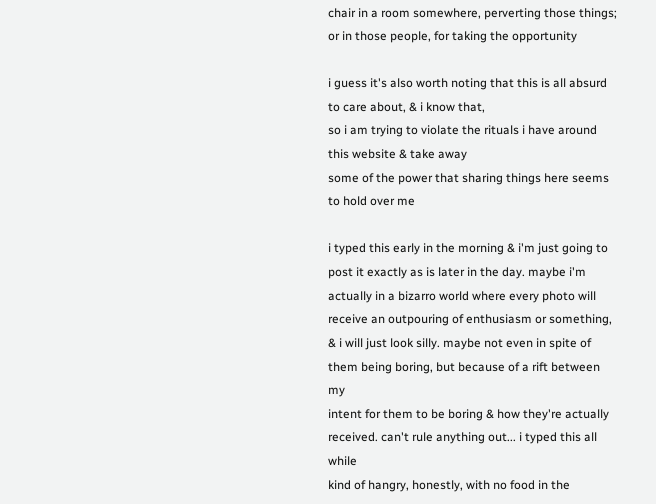chair in a room somewhere, perverting those things; or in those people, for taking the opportunity

i guess it's also worth noting that this is all absurd to care about, & i know that,
so i am trying to violate the rituals i have around this website & take away
some of the power that sharing things here seems to hold over me

i typed this early in the morning & i'm just going to post it exactly as is later in the day. maybe i'm
actually in a bizarro world where every photo will receive an outpouring of enthusiasm or something,
& i will just look silly. maybe not even in spite of them being boring, but because of a rift between my
intent for them to be boring & how they're actually received. can't rule anything out... i typed this all while
kind of hangry, honestly, with no food in the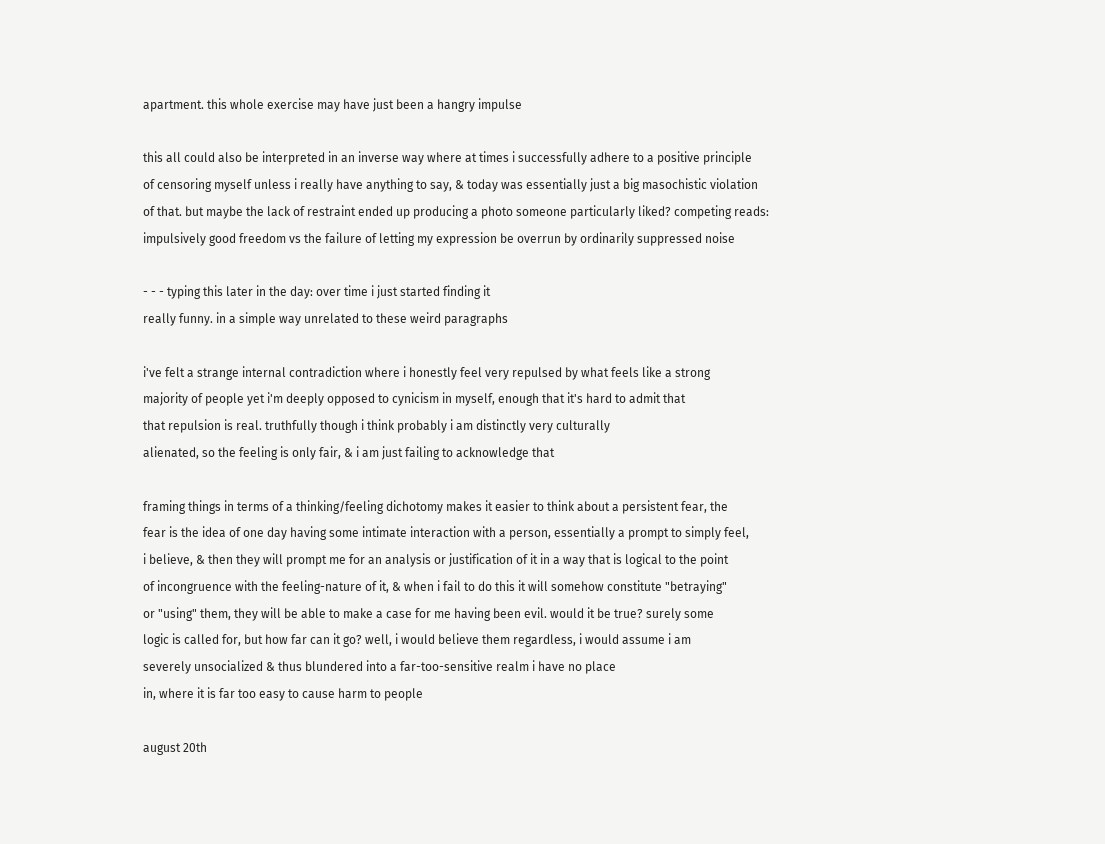apartment. this whole exercise may have just been a hangry impulse

this all could also be interpreted in an inverse way where at times i successfully adhere to a positive principle
of censoring myself unless i really have anything to say, & today was essentially just a big masochistic violation
of that. but maybe the lack of restraint ended up producing a photo someone particularly liked? competing reads:
impulsively good freedom vs the failure of letting my expression be overrun by ordinarily suppressed noise

- - - typing this later in the day: over time i just started finding it
really funny. in a simple way unrelated to these weird paragraphs

i've felt a strange internal contradiction where i honestly feel very repulsed by what feels like a strong
majority of people yet i'm deeply opposed to cynicism in myself, enough that it's hard to admit that
that repulsion is real. truthfully though i think probably i am distinctly very culturally
alienated, so the feeling is only fair, & i am just failing to acknowledge that

framing things in terms of a thinking/feeling dichotomy makes it easier to think about a persistent fear, the
fear is the idea of one day having some intimate interaction with a person, essentially a prompt to simply feel,
i believe, & then they will prompt me for an analysis or justification of it in a way that is logical to the point
of incongruence with the feeling-nature of it, & when i fail to do this it will somehow constitute "betraying"
or "using" them, they will be able to make a case for me having been evil. would it be true? surely some
logic is called for, but how far can it go? well, i would believe them regardless, i would assume i am
severely unsocialized & thus blundered into a far-too-sensitive realm i have no place
in, where it is far too easy to cause harm to people

august 20th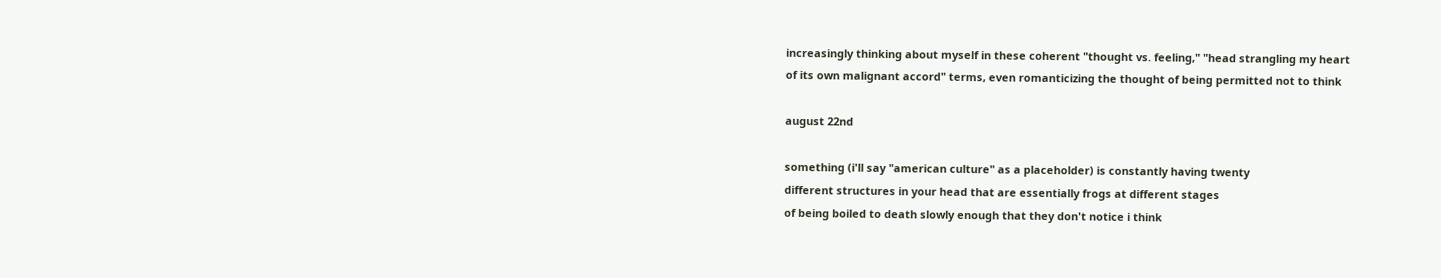increasingly thinking about myself in these coherent "thought vs. feeling," "head strangling my heart
of its own malignant accord" terms, even romanticizing the thought of being permitted not to think

august 22nd

something (i'll say "american culture" as a placeholder) is constantly having twenty
different structures in your head that are essentially frogs at different stages
of being boiled to death slowly enough that they don't notice i think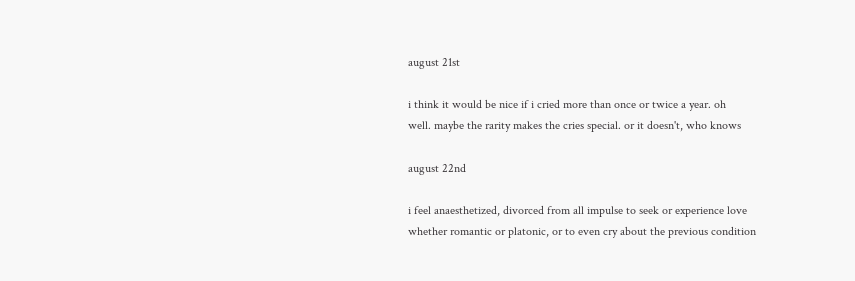august 21st

i think it would be nice if i cried more than once or twice a year. oh
well. maybe the rarity makes the cries special. or it doesn't, who knows

august 22nd

i feel anaesthetized, divorced from all impulse to seek or experience love
whether romantic or platonic, or to even cry about the previous condition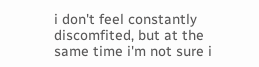i don't feel constantly discomfited, but at the same time i'm not sure i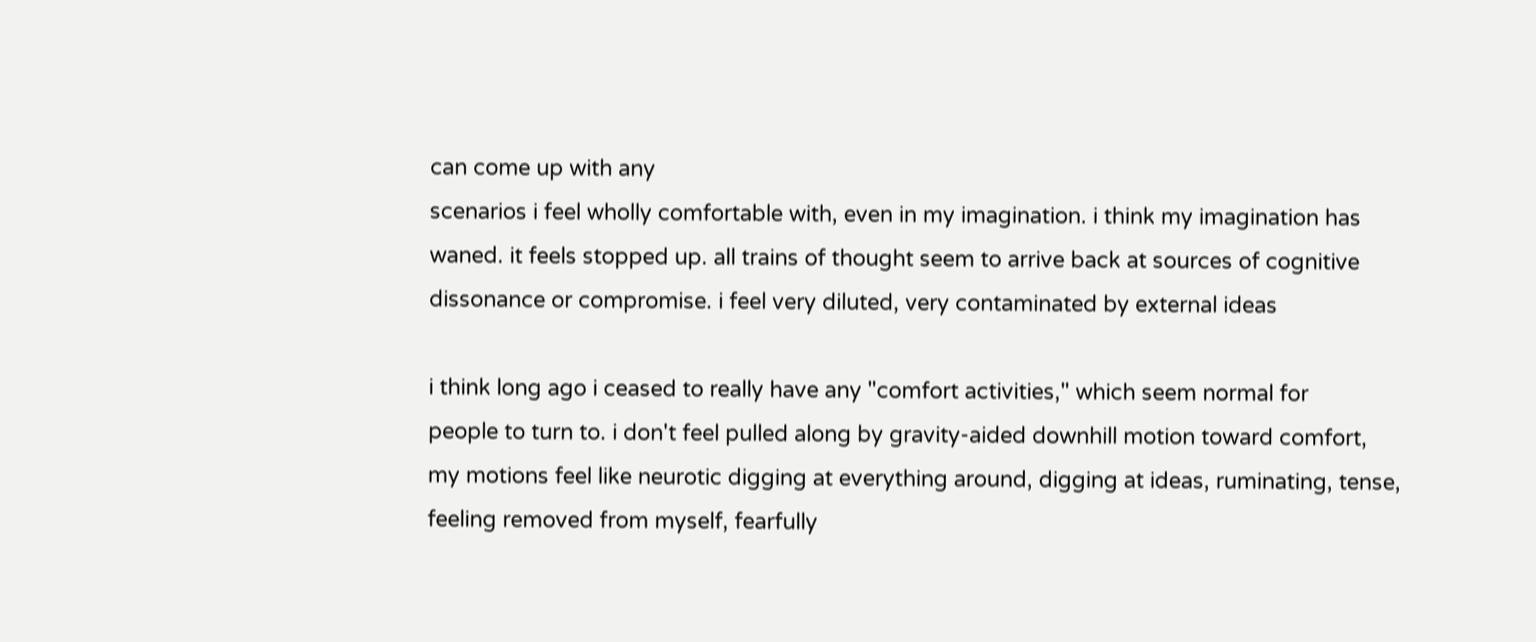can come up with any
scenarios i feel wholly comfortable with, even in my imagination. i think my imagination has
waned. it feels stopped up. all trains of thought seem to arrive back at sources of cognitive
dissonance or compromise. i feel very diluted, very contaminated by external ideas

i think long ago i ceased to really have any "comfort activities," which seem normal for
people to turn to. i don't feel pulled along by gravity-aided downhill motion toward comfort,
my motions feel like neurotic digging at everything around, digging at ideas, ruminating, tense,
feeling removed from myself, fearfully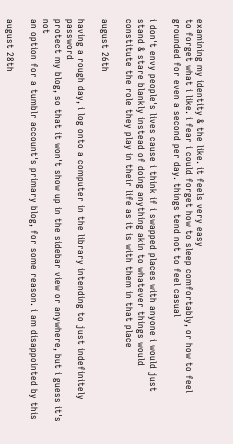examining my identity & the like. it feels very easy
to forget what i like. i fear i could forget how to sleep comfortably, or how to feel
grounded for even a second per day. things tend not to feel casual

i don't envy people's lives cause i think if i swapped places with anyone i would just
stand & stare blankly instead of doing anything akin to whatever things would
constitute the role they play in their life as it is with them in that place

august 26th

having a rough day, i log onto a computer in the library intending to just indefinitely password
protect my blog, so that it won't show up in the sidebar view or anywhere, but i guess it's not
an option for a tumblr account's primary blog, for some reason. i am disappointed by this

august 28th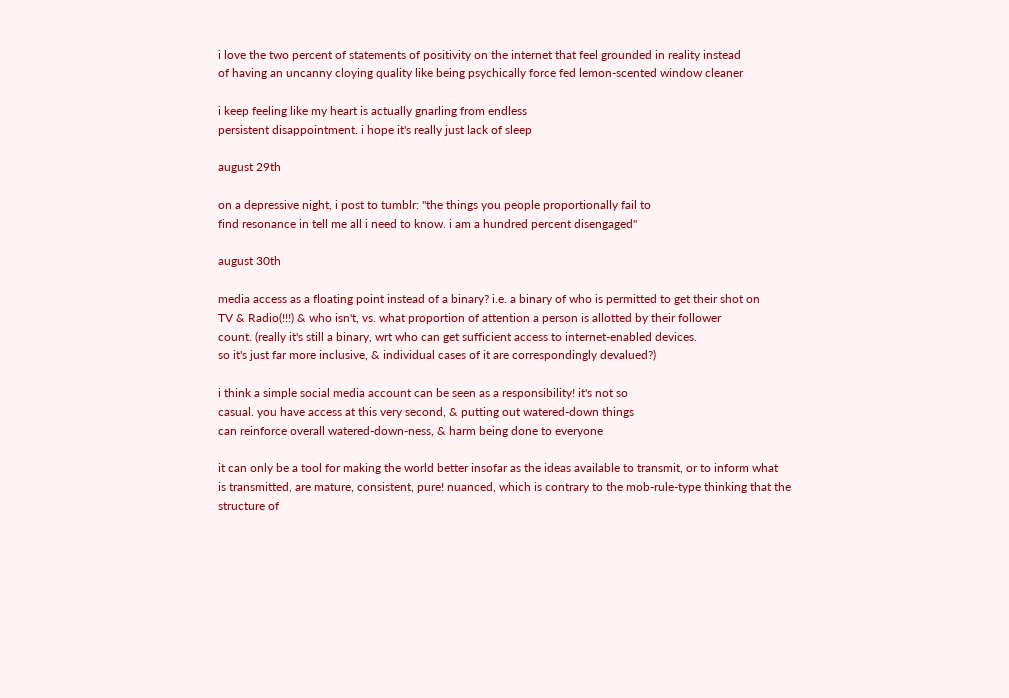i love the two percent of statements of positivity on the internet that feel grounded in reality instead
of having an uncanny cloying quality like being psychically force fed lemon-scented window cleaner

i keep feeling like my heart is actually gnarling from endless
persistent disappointment. i hope it's really just lack of sleep

august 29th

on a depressive night, i post to tumblr: "the things you people proportionally fail to
find resonance in tell me all i need to know. i am a hundred percent disengaged"

august 30th

media access as a floating point instead of a binary? i.e. a binary of who is permitted to get their shot on
TV & Radio(!!!) & who isn't, vs. what proportion of attention a person is allotted by their follower
count. (really it's still a binary, wrt who can get sufficient access to internet-enabled devices.
so it's just far more inclusive, & individual cases of it are correspondingly devalued?)

i think a simple social media account can be seen as a responsibility! it's not so
casual. you have access at this very second, & putting out watered-down things
can reinforce overall watered-down-ness, & harm being done to everyone

it can only be a tool for making the world better insofar as the ideas available to transmit, or to inform what
is transmitted, are mature, consistent, pure! nuanced, which is contrary to the mob-rule-type thinking that the
structure of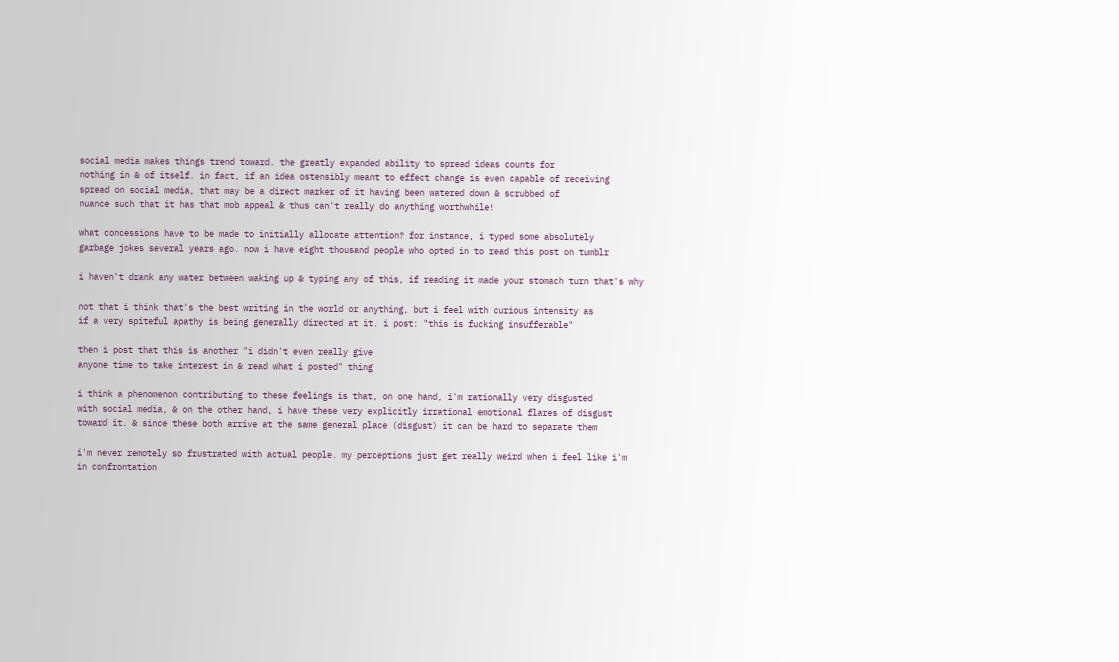social media makes things trend toward. the greatly expanded ability to spread ideas counts for
nothing in & of itself. in fact, if an idea ostensibly meant to effect change is even capable of receiving
spread on social media, that may be a direct marker of it having been watered down & scrubbed of
nuance such that it has that mob appeal & thus can't really do anything worthwhile!

what concessions have to be made to initially allocate attention? for instance, i typed some absolutely
garbage jokes several years ago. now i have eight thousand people who opted in to read this post on tumblr

i haven't drank any water between waking up & typing any of this, if reading it made your stomach turn that's why

not that i think that's the best writing in the world or anything, but i feel with curious intensity as
if a very spiteful apathy is being generally directed at it. i post: "this is fucking insufferable"

then i post that this is another "i didn't even really give
anyone time to take interest in & read what i posted" thing

i think a phenomenon contributing to these feelings is that, on one hand, i'm rationally very disgusted
with social media, & on the other hand, i have these very explicitly irrational emotional flares of disgust
toward it. & since these both arrive at the same general place (disgust) it can be hard to separate them

i'm never remotely so frustrated with actual people. my perceptions just get really weird when i feel like i'm
in confrontation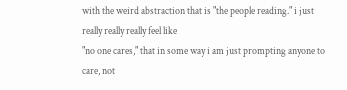with the weird abstraction that is "the people reading." i just really really really feel like
"no one cares," that in some way i am just prompting anyone to care, not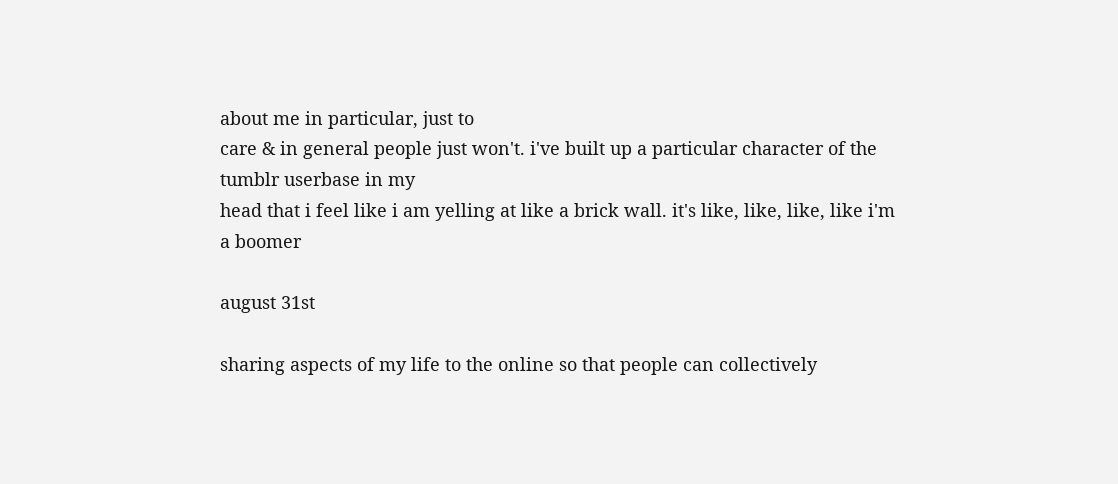about me in particular, just to
care & in general people just won't. i've built up a particular character of the tumblr userbase in my
head that i feel like i am yelling at like a brick wall. it's like, like, like, like i'm a boomer

august 31st

sharing aspects of my life to the online so that people can collectively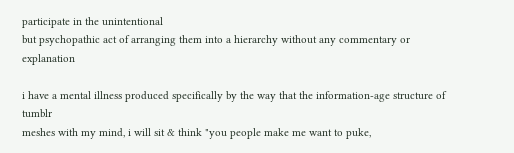participate in the unintentional
but psychopathic act of arranging them into a hierarchy without any commentary or explanation

i have a mental illness produced specifically by the way that the information-age structure of tumblr
meshes with my mind, i will sit & think "you people make me want to puke,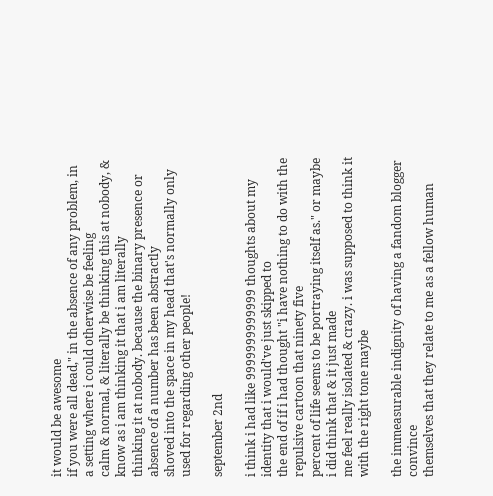it would be awesome
if you were all dead," in the absence of any problem, in a setting where i could otherwise be feeling
calm & normal, & literally be thinking this at nobody, & know as i am thinking it that i am literally
thinking it at nobody. because the binary presence or absence of a number has been abstractly
shoved into the space in my head that's normally only used for regarding other people!

september 2nd

i think i had like 9999999999999 thoughts about my identity that i would've just skipped to
the end of if i had thought "i have nothing to do with the repulsive cartoon that ninety five
percent of life seems to be portraying itself as." or maybe i did think that & it just made
me feel really isolated & crazy. i was supposed to think it with the right tone maybe

the immeasurable indignity of having a fandom blogger convince
themselves that they relate to me as a fellow human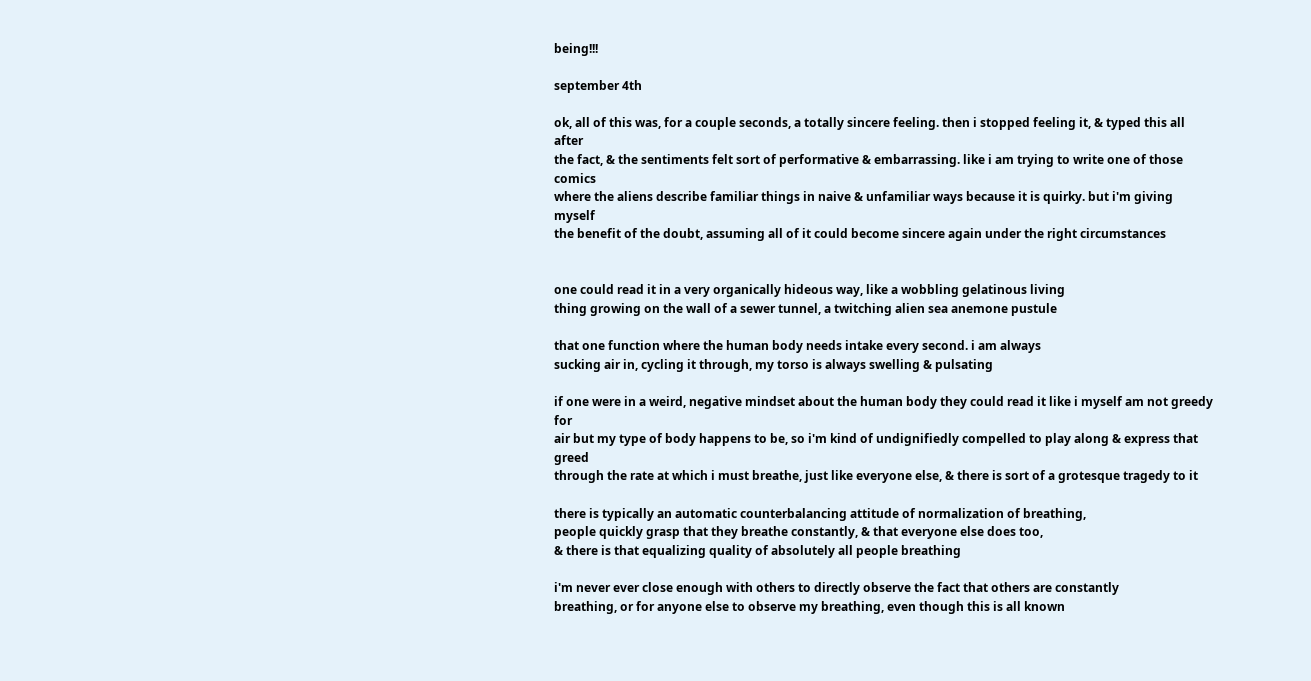being!!!

september 4th

ok, all of this was, for a couple seconds, a totally sincere feeling. then i stopped feeling it, & typed this all after
the fact, & the sentiments felt sort of performative & embarrassing. like i am trying to write one of those comics
where the aliens describe familiar things in naive & unfamiliar ways because it is quirky. but i'm giving myself
the benefit of the doubt, assuming all of it could become sincere again under the right circumstances


one could read it in a very organically hideous way, like a wobbling gelatinous living
thing growing on the wall of a sewer tunnel, a twitching alien sea anemone pustule

that one function where the human body needs intake every second. i am always
sucking air in, cycling it through, my torso is always swelling & pulsating

if one were in a weird, negative mindset about the human body they could read it like i myself am not greedy for
air but my type of body happens to be, so i'm kind of undignifiedly compelled to play along & express that greed
through the rate at which i must breathe, just like everyone else, & there is sort of a grotesque tragedy to it

there is typically an automatic counterbalancing attitude of normalization of breathing,
people quickly grasp that they breathe constantly, & that everyone else does too,
& there is that equalizing quality of absolutely all people breathing

i'm never ever close enough with others to directly observe the fact that others are constantly
breathing, or for anyone else to observe my breathing, even though this is all known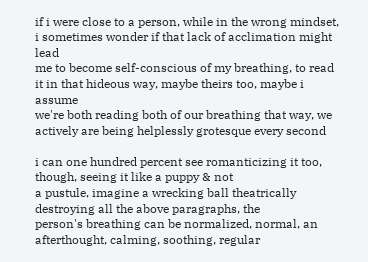if i were close to a person, while in the wrong mindset, i sometimes wonder if that lack of acclimation might lead
me to become self-conscious of my breathing, to read it in that hideous way, maybe theirs too, maybe i assume
we're both reading both of our breathing that way, we actively are being helplessly grotesque every second

i can one hundred percent see romanticizing it too, though, seeing it like a puppy & not
a pustule, imagine a wrecking ball theatrically destroying all the above paragraphs, the
person's breathing can be normalized, normal, an afterthought, calming, soothing, regular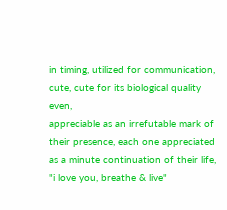in timing, utilized for communication, cute, cute for its biological quality even,
appreciable as an irrefutable mark of their presence, each one appreciated
as a minute continuation of their life, "i love you, breathe & live"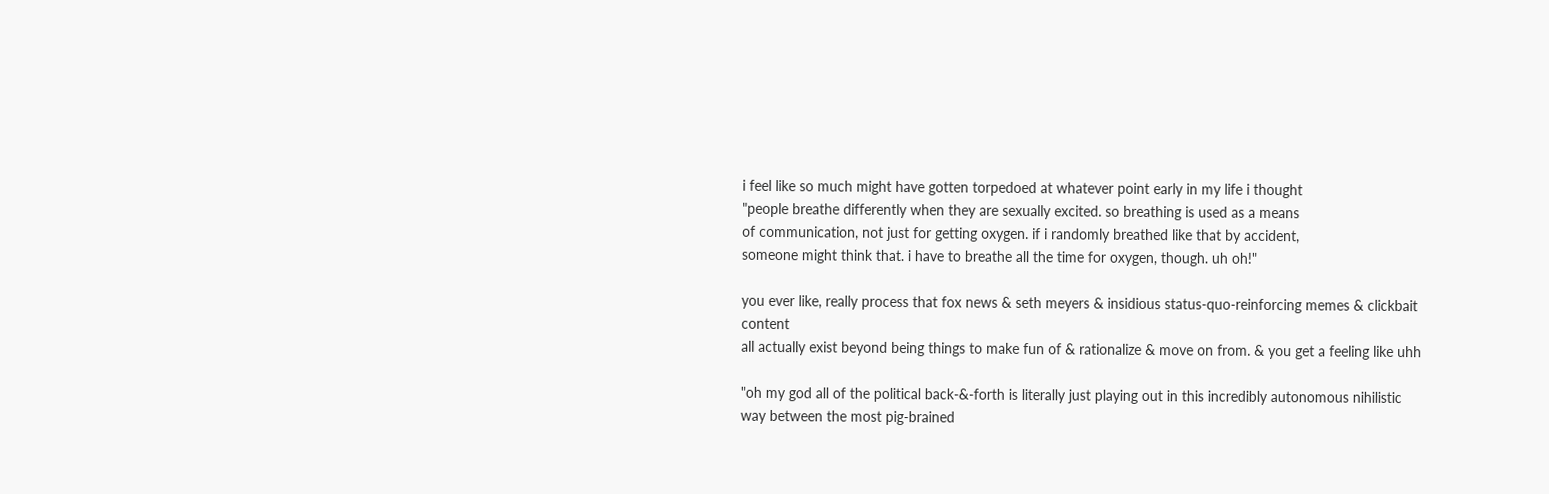i feel like so much might have gotten torpedoed at whatever point early in my life i thought
"people breathe differently when they are sexually excited. so breathing is used as a means
of communication, not just for getting oxygen. if i randomly breathed like that by accident,
someone might think that. i have to breathe all the time for oxygen, though. uh oh!"

you ever like, really process that fox news & seth meyers & insidious status-quo-reinforcing memes & clickbait content
all actually exist beyond being things to make fun of & rationalize & move on from. & you get a feeling like uhh

"oh my god all of the political back-&-forth is literally just playing out in this incredibly autonomous nihilistic
way between the most pig-brained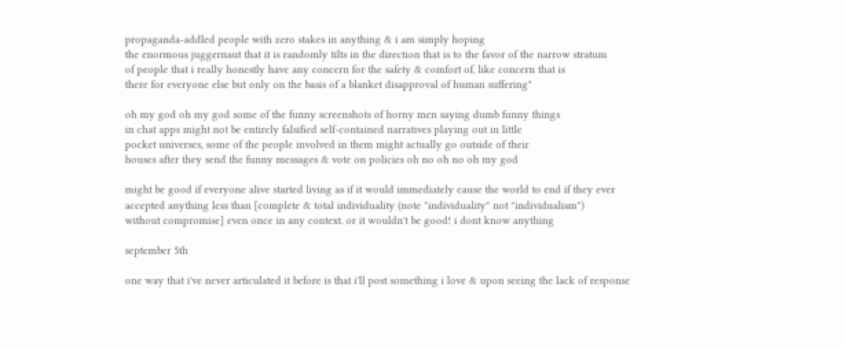propaganda-addled people with zero stakes in anything & i am simply hoping
the enormous juggernaut that it is randomly tilts in the direction that is to the favor of the narrow stratum
of people that i really honestly have any concern for the safety & comfort of, like concern that is
there for everyone else but only on the basis of a blanket disapproval of human suffering"

oh my god oh my god some of the funny screenshots of horny men saying dumb funny things
in chat apps might not be entirely falsified self-contained narratives playing out in little
pocket universes, some of the people involved in them might actually go outside of their
houses after they send the funny messages & vote on policies oh no oh no oh my god

might be good if everyone alive started living as if it would immediately cause the world to end if they ever
accepted anything less than [complete & total individuality (note "individuality" not "individualism")
without compromise] even once in any context. or it wouldn't be good! i dont know anything

september 5th

one way that i've never articulated it before is that i'll post something i love & upon seeing the lack of response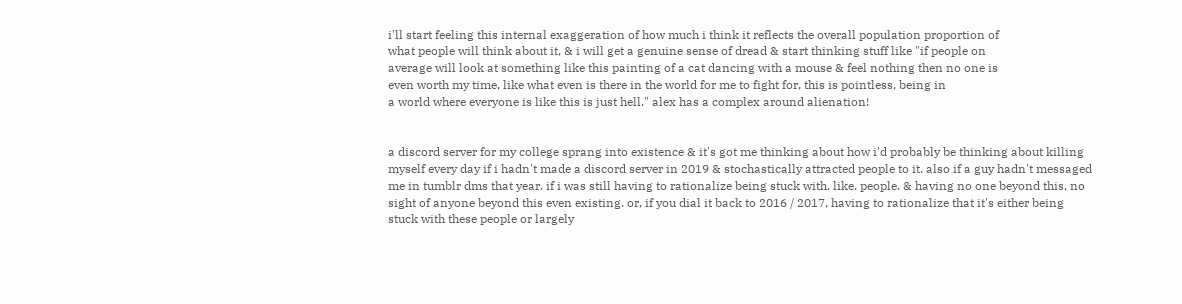i'll start feeling this internal exaggeration of how much i think it reflects the overall population proportion of
what people will think about it, & i will get a genuine sense of dread & start thinking stuff like "if people on
average will look at something like this painting of a cat dancing with a mouse & feel nothing then no one is
even worth my time, like what even is there in the world for me to fight for, this is pointless, being in
a world where everyone is like this is just hell." alex has a complex around alienation!


a discord server for my college sprang into existence & it's got me thinking about how i'd probably be thinking about killing
myself every day if i hadn't made a discord server in 2019 & stochastically attracted people to it. also if a guy hadn't messaged
me in tumblr dms that year. if i was still having to rationalize being stuck with. like. people. & having no one beyond this, no
sight of anyone beyond this even existing. or, if you dial it back to 2016 / 2017, having to rationalize that it's either being
stuck with these people or largely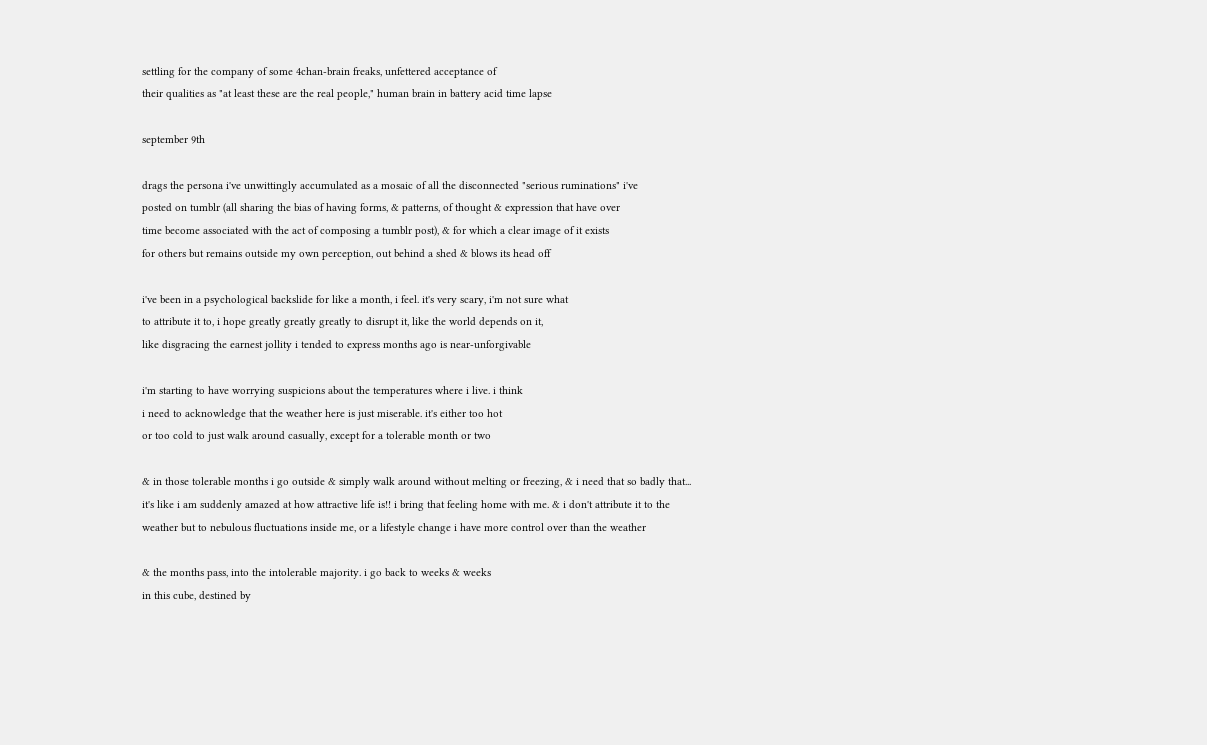settling for the company of some 4chan-brain freaks, unfettered acceptance of
their qualities as "at least these are the real people," human brain in battery acid time lapse

september 9th

drags the persona i've unwittingly accumulated as a mosaic of all the disconnected "serious ruminations" i've
posted on tumblr (all sharing the bias of having forms, & patterns, of thought & expression that have over
time become associated with the act of composing a tumblr post), & for which a clear image of it exists
for others but remains outside my own perception, out behind a shed & blows its head off

i've been in a psychological backslide for like a month, i feel. it's very scary, i'm not sure what
to attribute it to, i hope greatly greatly greatly to disrupt it, like the world depends on it,
like disgracing the earnest jollity i tended to express months ago is near-unforgivable

i'm starting to have worrying suspicions about the temperatures where i live. i think
i need to acknowledge that the weather here is just miserable. it's either too hot
or too cold to just walk around casually, except for a tolerable month or two

& in those tolerable months i go outside & simply walk around without melting or freezing, & i need that so badly that...
it's like i am suddenly amazed at how attractive life is!! i bring that feeling home with me. & i don't attribute it to the
weather but to nebulous fluctuations inside me, or a lifestyle change i have more control over than the weather

& the months pass, into the intolerable majority. i go back to weeks & weeks
in this cube, destined by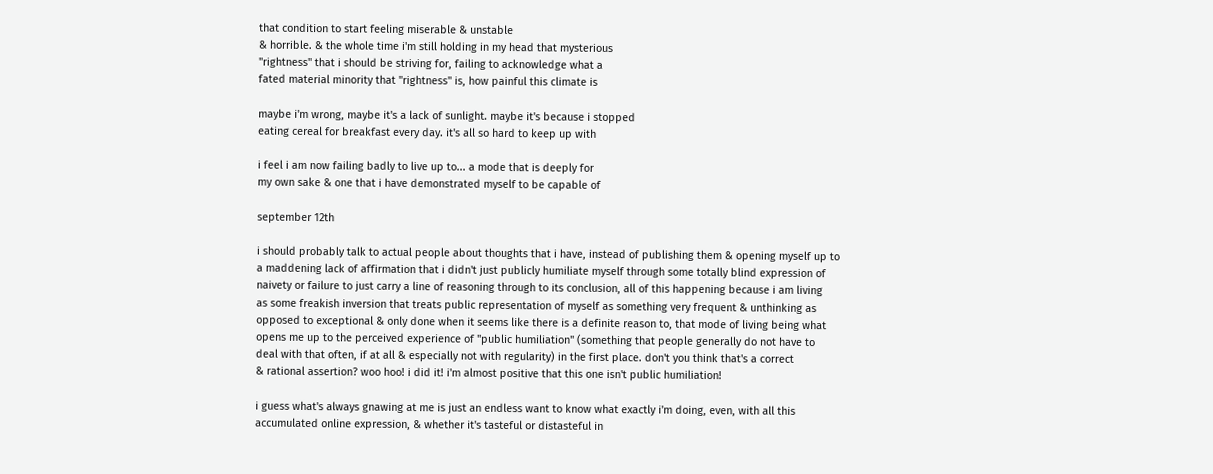that condition to start feeling miserable & unstable
& horrible. & the whole time i'm still holding in my head that mysterious
"rightness" that i should be striving for, failing to acknowledge what a
fated material minority that "rightness" is, how painful this climate is

maybe i'm wrong, maybe it's a lack of sunlight. maybe it's because i stopped
eating cereal for breakfast every day. it's all so hard to keep up with

i feel i am now failing badly to live up to... a mode that is deeply for
my own sake & one that i have demonstrated myself to be capable of

september 12th

i should probably talk to actual people about thoughts that i have, instead of publishing them & opening myself up to
a maddening lack of affirmation that i didn't just publicly humiliate myself through some totally blind expression of
naivety or failure to just carry a line of reasoning through to its conclusion, all of this happening because i am living
as some freakish inversion that treats public representation of myself as something very frequent & unthinking as
opposed to exceptional & only done when it seems like there is a definite reason to, that mode of living being what
opens me up to the perceived experience of "public humiliation" (something that people generally do not have to
deal with that often, if at all & especially not with regularity) in the first place. don't you think that's a correct
& rational assertion? woo hoo! i did it! i'm almost positive that this one isn't public humiliation!

i guess what's always gnawing at me is just an endless want to know what exactly i'm doing, even, with all this
accumulated online expression, & whether it's tasteful or distasteful in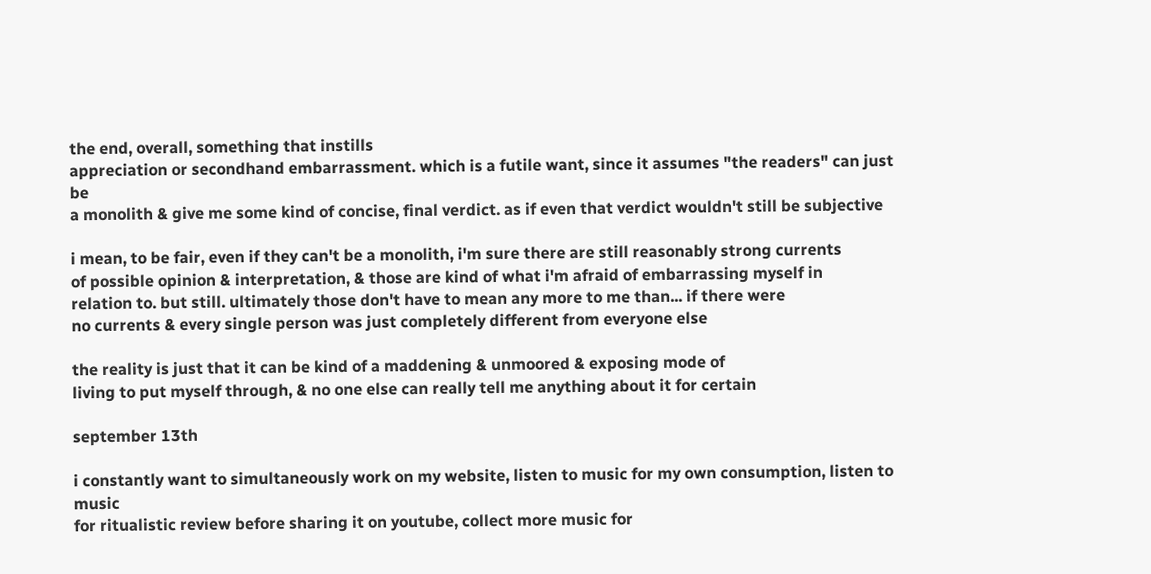the end, overall, something that instills
appreciation or secondhand embarrassment. which is a futile want, since it assumes "the readers" can just be
a monolith & give me some kind of concise, final verdict. as if even that verdict wouldn't still be subjective

i mean, to be fair, even if they can't be a monolith, i'm sure there are still reasonably strong currents
of possible opinion & interpretation, & those are kind of what i'm afraid of embarrassing myself in
relation to. but still. ultimately those don't have to mean any more to me than... if there were
no currents & every single person was just completely different from everyone else

the reality is just that it can be kind of a maddening & unmoored & exposing mode of
living to put myself through, & no one else can really tell me anything about it for certain

september 13th

i constantly want to simultaneously work on my website, listen to music for my own consumption, listen to music
for ritualistic review before sharing it on youtube, collect more music for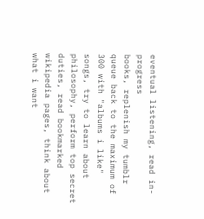eventual listening, read in-progress
books, replenish my tumblr queue back to the maximum of 300 with "albums i like" songs, try to learn about
philosophy, perform top secret duties, read bookmarked wikipedia pages, think about what i want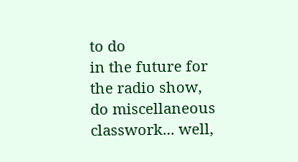to do
in the future for the radio show, do miscellaneous classwork... well,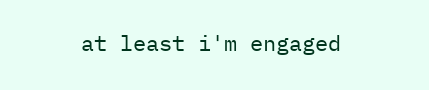at least i'm engaged